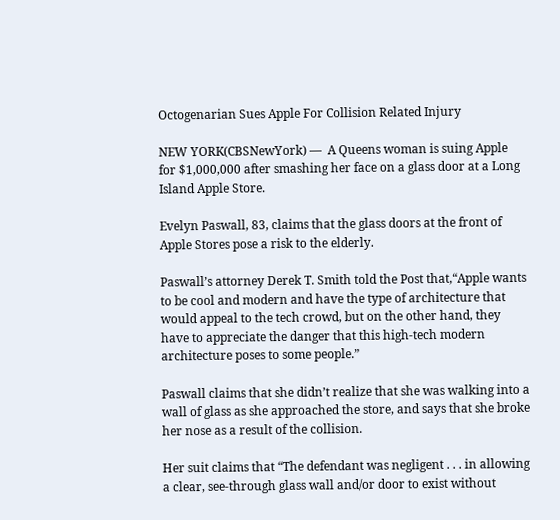Octogenarian Sues Apple For Collision Related Injury

NEW YORK(CBSNewYork) —  A Queens woman is suing Apple for $1,000,000 after smashing her face on a glass door at a Long Island Apple Store.

Evelyn Paswall, 83, claims that the glass doors at the front of Apple Stores pose a risk to the elderly.

Paswall’s attorney Derek T. Smith told the Post that,“Apple wants to be cool and modern and have the type of architecture that would appeal to the tech crowd, but on the other hand, they have to appreciate the danger that this high-tech modern architecture poses to some people.”

Paswall claims that she didn’t realize that she was walking into a wall of glass as she approached the store, and says that she broke her nose as a result of the collision.

Her suit claims that “The defendant was negligent . . . in allowing a clear, see-through glass wall and/or door to exist without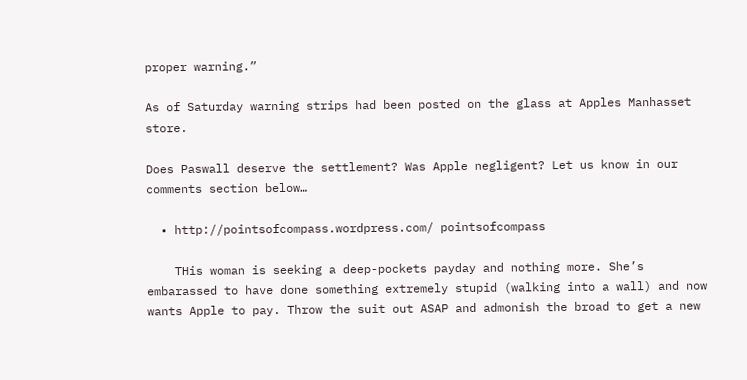proper warning.”

As of Saturday warning strips had been posted on the glass at Apples Manhasset store.

Does Paswall deserve the settlement? Was Apple negligent? Let us know in our comments section below…

  • http://pointsofcompass.wordpress.com/ pointsofcompass

    THis woman is seeking a deep-pockets payday and nothing more. She’s embarassed to have done something extremely stupid (walking into a wall) and now wants Apple to pay. Throw the suit out ASAP and admonish the broad to get a new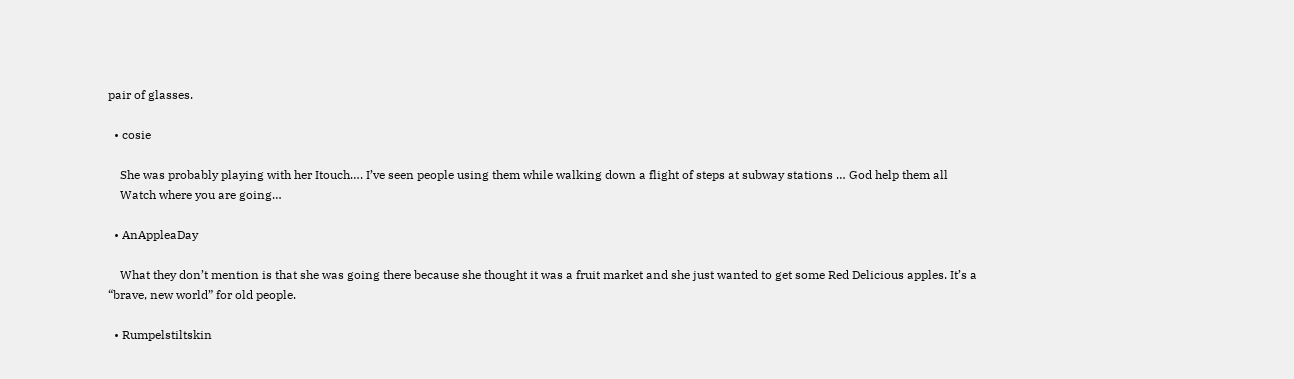pair of glasses.

  • cosie

    She was probably playing with her Itouch…. I’ve seen people using them while walking down a flight of steps at subway stations … God help them all
    Watch where you are going…

  • AnAppleaDay

    What they don’t mention is that she was going there because she thought it was a fruit market and she just wanted to get some Red Delicious apples. It’s a “brave, new world” for old people.

  • Rumpelstiltskin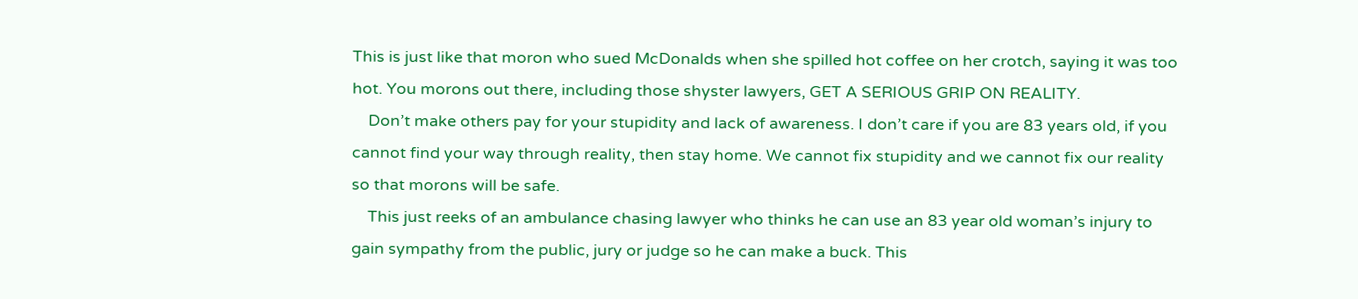This is just like that moron who sued McDonalds when she spilled hot coffee on her crotch, saying it was too hot. You morons out there, including those shyster lawyers, GET A SERIOUS GRIP ON REALITY.
    Don’t make others pay for your stupidity and lack of awareness. I don’t care if you are 83 years old, if you cannot find your way through reality, then stay home. We cannot fix stupidity and we cannot fix our reality so that morons will be safe.
    This just reeks of an ambulance chasing lawyer who thinks he can use an 83 year old woman’s injury to gain sympathy from the public, jury or judge so he can make a buck. This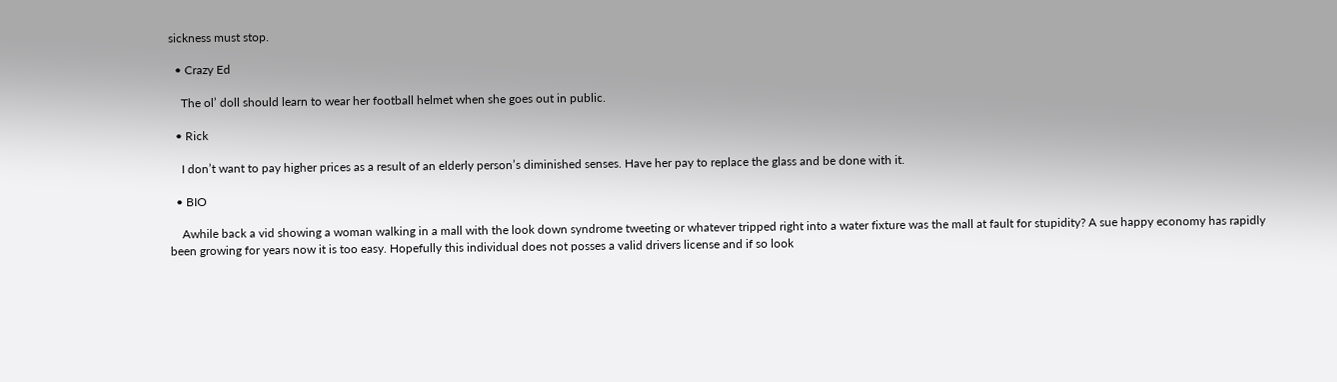sickness must stop.

  • Crazy Ed

    The ol’ doll should learn to wear her football helmet when she goes out in public.

  • Rick

    I don’t want to pay higher prices as a result of an elderly person’s diminished senses. Have her pay to replace the glass and be done with it.

  • BIO

    Awhile back a vid showing a woman walking in a mall with the look down syndrome tweeting or whatever tripped right into a water fixture was the mall at fault for stupidity? A sue happy economy has rapidly been growing for years now it is too easy. Hopefully this individual does not posses a valid drivers license and if so look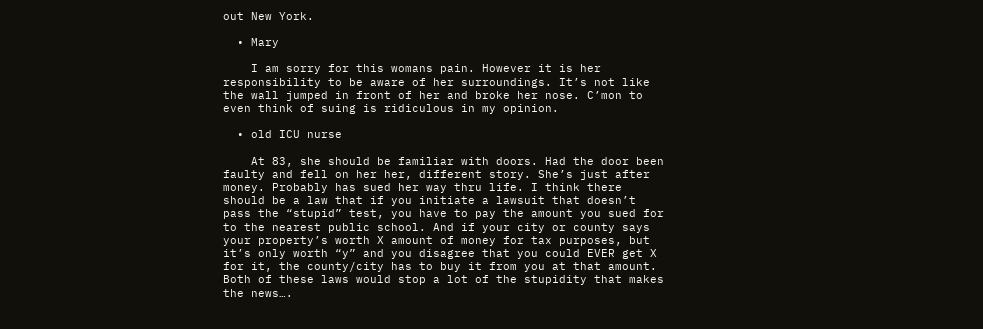out New York.

  • Mary

    I am sorry for this womans pain. However it is her responsibility to be aware of her surroundings. It’s not like the wall jumped in front of her and broke her nose. C’mon to even think of suing is ridiculous in my opinion.

  • old ICU nurse

    At 83, she should be familiar with doors. Had the door been faulty and fell on her her, different story. She’s just after money. Probably has sued her way thru life. I think there should be a law that if you initiate a lawsuit that doesn’t pass the “stupid” test, you have to pay the amount you sued for to the nearest public school. And if your city or county says your property’s worth X amount of money for tax purposes, but it’s only worth “y” and you disagree that you could EVER get X for it, the county/city has to buy it from you at that amount. Both of these laws would stop a lot of the stupidity that makes the news….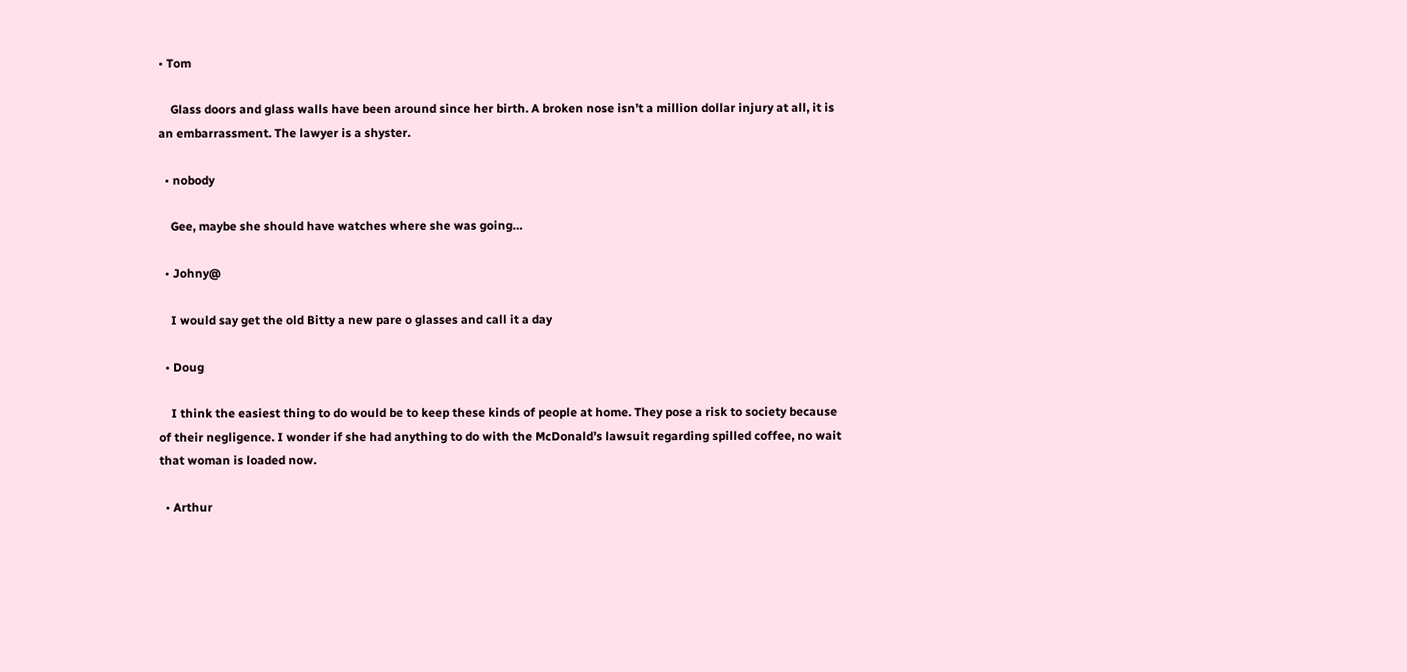• Tom

    Glass doors and glass walls have been around since her birth. A broken nose isn’t a million dollar injury at all, it is an embarrassment. The lawyer is a shyster.

  • nobody

    Gee, maybe she should have watches where she was going…

  • Johny@

    I would say get the old Bitty a new pare o glasses and call it a day

  • Doug

    I think the easiest thing to do would be to keep these kinds of people at home. They pose a risk to society because of their negligence. I wonder if she had anything to do with the McDonald’s lawsuit regarding spilled coffee, no wait that woman is loaded now.

  • Arthur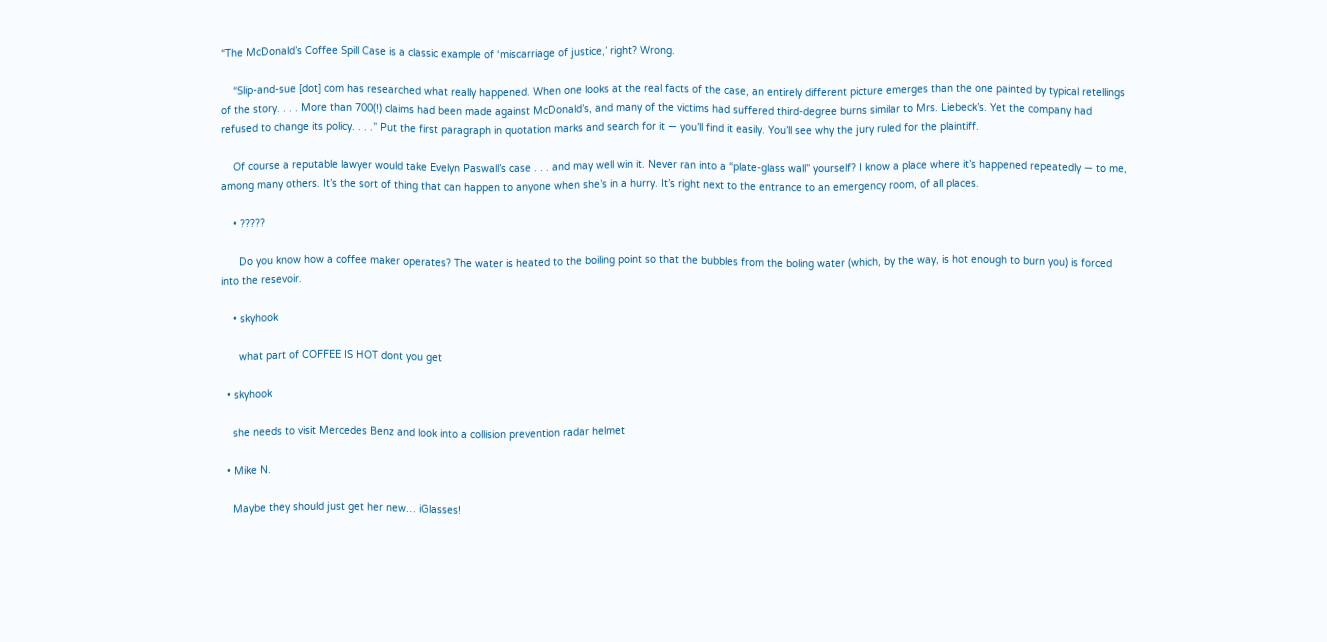“The McDonald’s Coffee Spill Case is a classic example of ‘miscarriage of justice,’ right? Wrong.

    “Slip-and-sue [dot] com has researched what really happened. When one looks at the real facts of the case, an entirely different picture emerges than the one painted by typical retellings of the story. . . . More than 700(!) claims had been made against McDonald’s, and many of the victims had suffered third-degree burns similar to Mrs. Liebeck’s. Yet the company had refused to change its policy. . . .” Put the first paragraph in quotation marks and search for it — you’ll find it easily. You’ll see why the jury ruled for the plaintiff.

    Of course a reputable lawyer would take Evelyn Paswall’s case . . . and may well win it. Never ran into a “plate-glass wall” yourself? I know a place where it’s happened repeatedly — to me, among many others. It’s the sort of thing that can happen to anyone when she’s in a hurry. It’s right next to the entrance to an emergency room, of all places.

    • ?????

      Do you know how a coffee maker operates? The water is heated to the boiling point so that the bubbles from the boling water (which, by the way, is hot enough to burn you) is forced into the resevoir.

    • skyhook

      what part of COFFEE IS HOT dont you get

  • skyhook

    she needs to visit Mercedes Benz and look into a collision prevention radar helmet

  • Mike N.

    Maybe they should just get her new… iGlasses!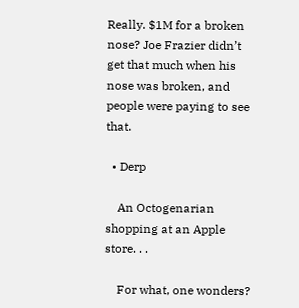Really. $1M for a broken nose? Joe Frazier didn’t get that much when his nose was broken, and people were paying to see that.

  • Derp

    An Octogenarian shopping at an Apple store. . .

    For what, one wonders?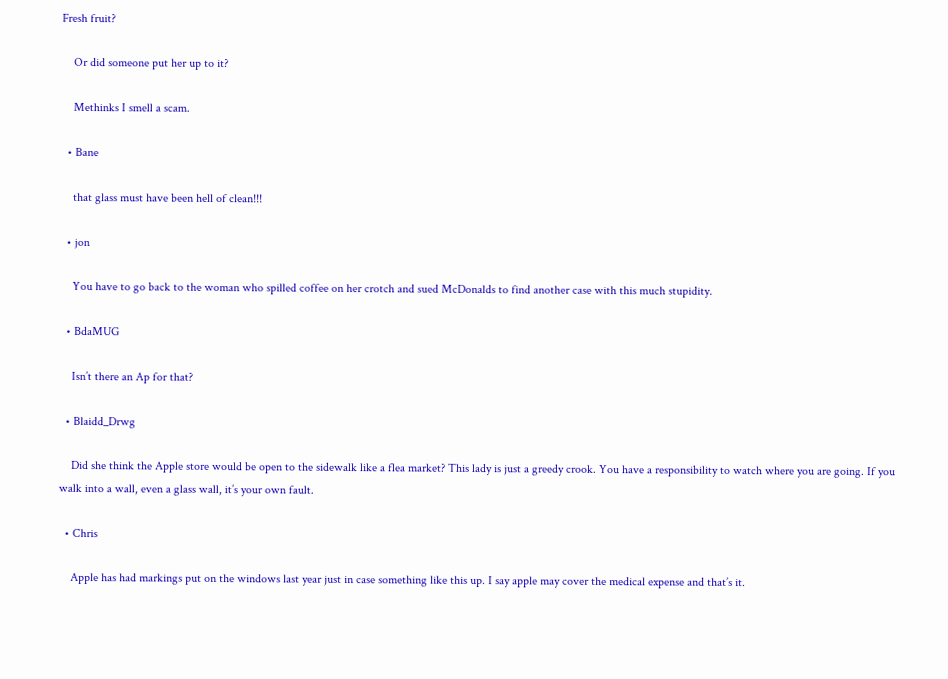Fresh fruit?

    Or did someone put her up to it?

    Methinks I smell a scam.

  • Bane

    that glass must have been hell of clean!!!

  • jon

    You have to go back to the woman who spilled coffee on her crotch and sued McDonalds to find another case with this much stupidity.

  • BdaMUG

    Isn’t there an Ap for that?

  • Blaidd_Drwg

    Did she think the Apple store would be open to the sidewalk like a flea market? This lady is just a greedy crook. You have a responsibility to watch where you are going. If you walk into a wall, even a glass wall, it’s your own fault.

  • Chris

    Apple has had markings put on the windows last year just in case something like this up. I say apple may cover the medical expense and that’s it.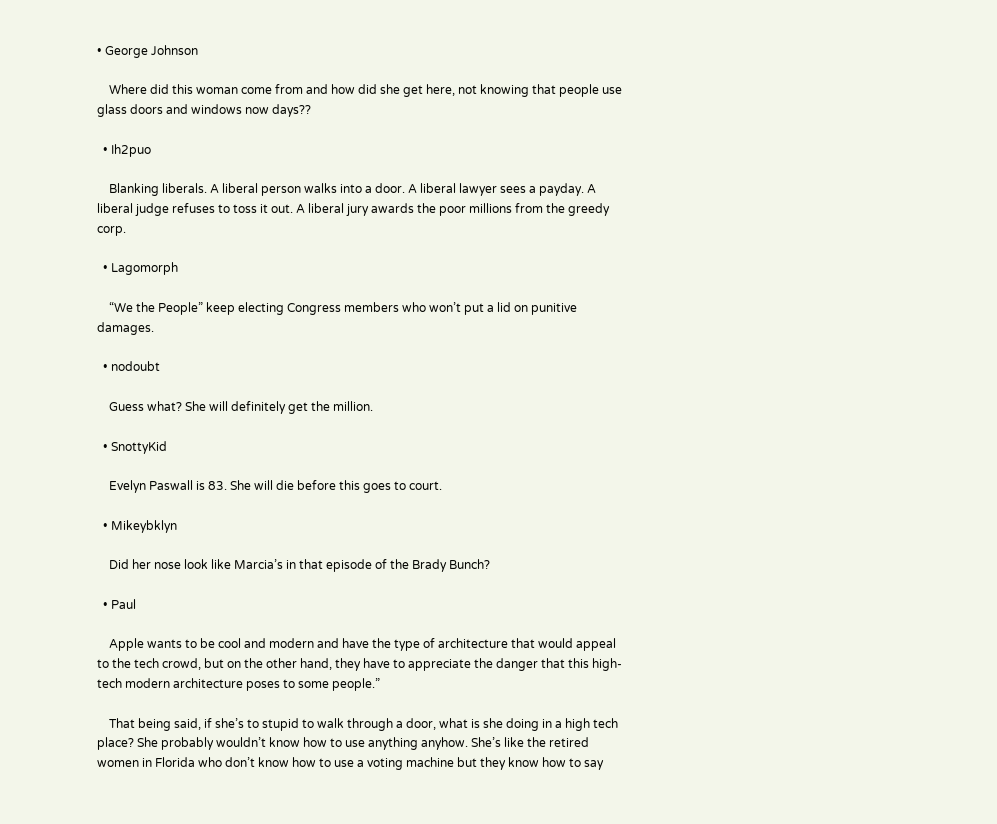• George Johnson

    Where did this woman come from and how did she get here, not knowing that people use glass doors and windows now days??

  • Ih2puo

    Blanking liberals. A liberal person walks into a door. A liberal lawyer sees a payday. A liberal judge refuses to toss it out. A liberal jury awards the poor millions from the greedy corp.

  • Lagomorph

    “We the People” keep electing Congress members who won’t put a lid on punitive damages.

  • nodoubt

    Guess what? She will definitely get the million.

  • SnottyKid

    Evelyn Paswall is 83. She will die before this goes to court.

  • Mikeybklyn

    Did her nose look like Marcia’s in that episode of the Brady Bunch?

  • Paul

    Apple wants to be cool and modern and have the type of architecture that would appeal to the tech crowd, but on the other hand, they have to appreciate the danger that this high-tech modern architecture poses to some people.”

    That being said, if she’s to stupid to walk through a door, what is she doing in a high tech place? She probably wouldn’t know how to use anything anyhow. She’s like the retired women in Florida who don’t know how to use a voting machine but they know how to say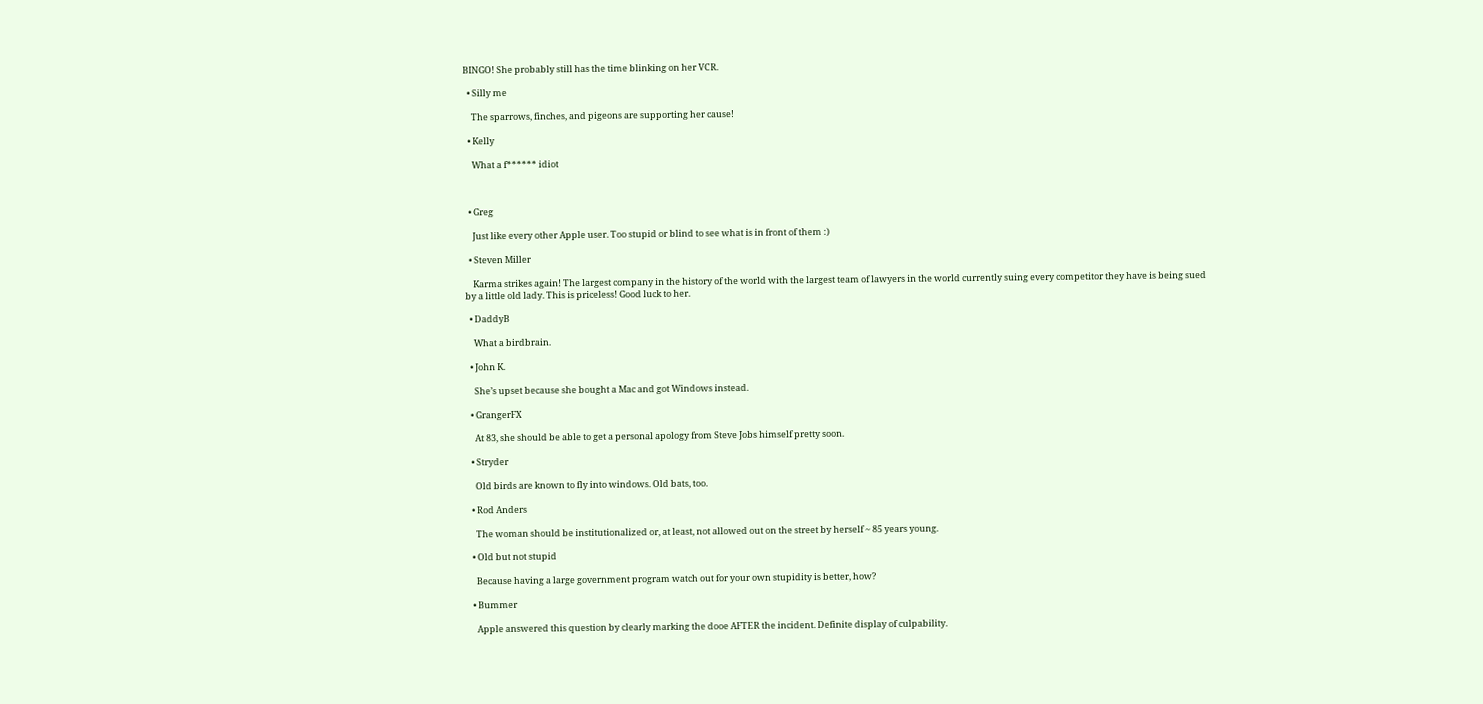BINGO! She probably still has the time blinking on her VCR.

  • Silly me

    The sparrows, finches, and pigeons are supporting her cause!

  • Kelly

    What a f****** idiot



  • Greg

    Just like every other Apple user. Too stupid or blind to see what is in front of them :)

  • Steven Miller

    Karma strikes again! The largest company in the history of the world with the largest team of lawyers in the world currently suing every competitor they have is being sued by a little old lady. This is priceless! Good luck to her.

  • DaddyB

    What a birdbrain.

  • John K.

    She’s upset because she bought a Mac and got Windows instead.

  • GrangerFX

    At 83, she should be able to get a personal apology from Steve Jobs himself pretty soon.

  • Stryder

    Old birds are known to fly into windows. Old bats, too.

  • Rod Anders

    The woman should be institutionalized or, at least, not allowed out on the street by herself ~ 85 years young.

  • Old but not stupid

    Because having a large government program watch out for your own stupidity is better, how?

  • Bummer

    Apple answered this question by clearly marking the dooe AFTER the incident. Definite display of culpability.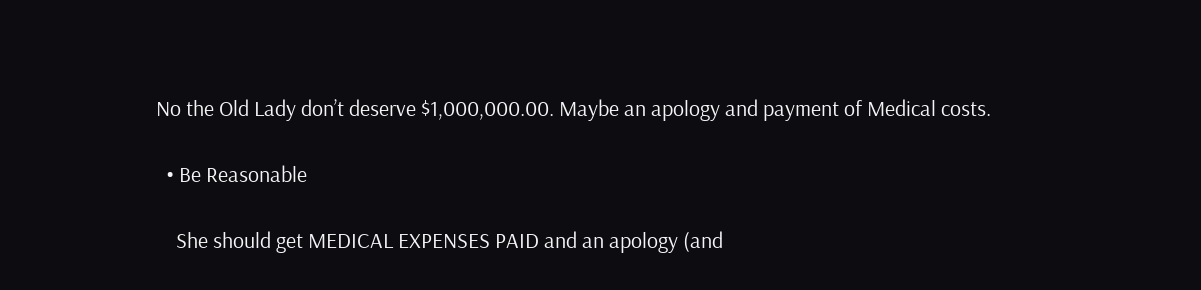No the Old Lady don’t deserve $1,000,000.00. Maybe an apology and payment of Medical costs.

  • Be Reasonable

    She should get MEDICAL EXPENSES PAID and an apology (and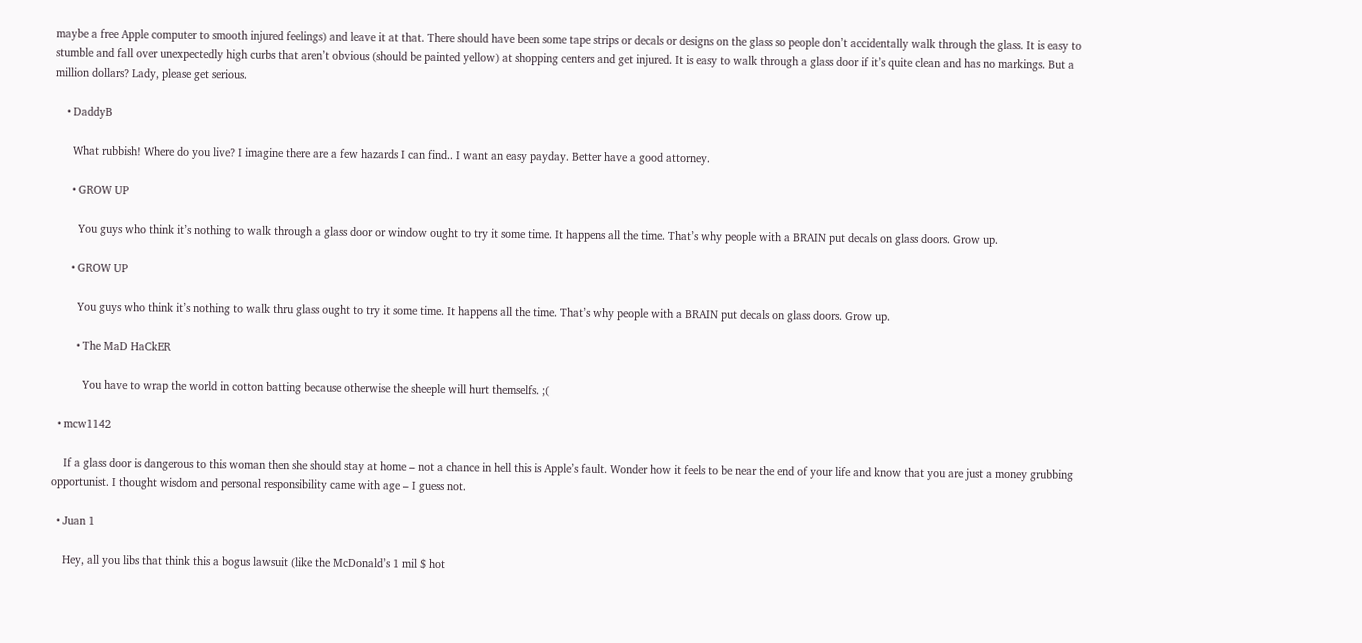maybe a free Apple computer to smooth injured feelings) and leave it at that. There should have been some tape strips or decals or designs on the glass so people don’t accidentally walk through the glass. It is easy to stumble and fall over unexpectedly high curbs that aren’t obvious (should be painted yellow) at shopping centers and get injured. It is easy to walk through a glass door if it’s quite clean and has no markings. But a million dollars? Lady, please get serious.

    • DaddyB

      What rubbish! Where do you live? I imagine there are a few hazards I can find.. I want an easy payday. Better have a good attorney.

      • GROW UP

        You guys who think it’s nothing to walk through a glass door or window ought to try it some time. It happens all the time. That’s why people with a BRAIN put decals on glass doors. Grow up.

      • GROW UP

        You guys who think it’s nothing to walk thru glass ought to try it some time. It happens all the time. That’s why people with a BRAIN put decals on glass doors. Grow up.

        • The MaD HaCkER

          You have to wrap the world in cotton batting because otherwise the sheeple will hurt themselfs. ;(

  • mcw1142

    If a glass door is dangerous to this woman then she should stay at home – not a chance in hell this is Apple’s fault. Wonder how it feels to be near the end of your life and know that you are just a money grubbing opportunist. I thought wisdom and personal responsibility came with age – I guess not.

  • Juan 1

    Hey, all you libs that think this a bogus lawsuit (like the McDonald’s 1 mil $ hot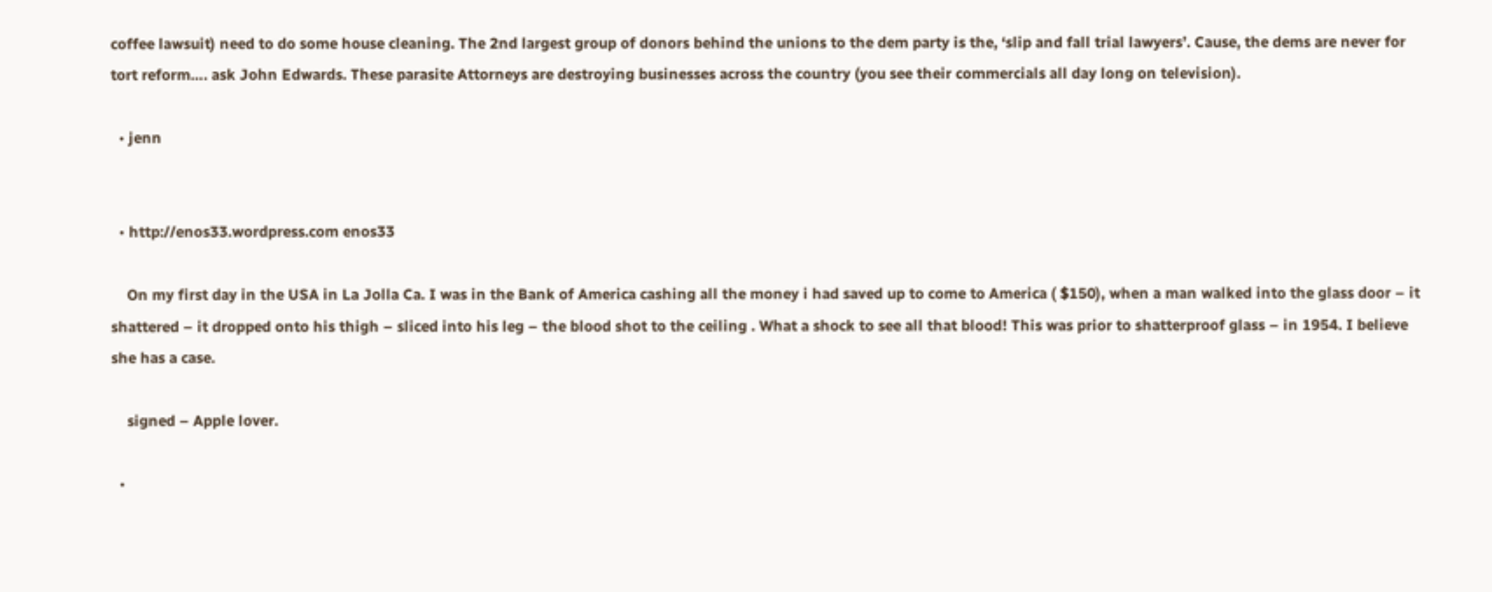coffee lawsuit) need to do some house cleaning. The 2nd largest group of donors behind the unions to the dem party is the, ‘slip and fall trial lawyers’. Cause, the dems are never for tort reform…. ask John Edwards. These parasite Attorneys are destroying businesses across the country (you see their commercials all day long on television).

  • jenn


  • http://enos33.wordpress.com enos33

    On my first day in the USA in La Jolla Ca. I was in the Bank of America cashing all the money i had saved up to come to America ( $150), when a man walked into the glass door – it shattered – it dropped onto his thigh – sliced into his leg – the blood shot to the ceiling . What a shock to see all that blood! This was prior to shatterproof glass – in 1954. I believe she has a case.

    signed – Apple lover.

  •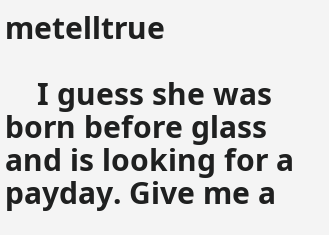metelltrue

    I guess she was born before glass and is looking for a payday. Give me a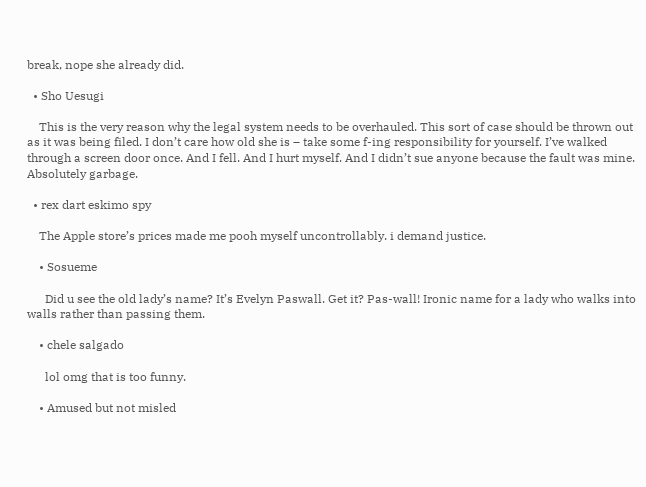break, nope she already did.

  • Sho Uesugi

    This is the very reason why the legal system needs to be overhauled. This sort of case should be thrown out as it was being filed. I don’t care how old she is – take some f-ing responsibility for yourself. I’ve walked through a screen door once. And I fell. And I hurt myself. And I didn’t sue anyone because the fault was mine. Absolutely garbage.

  • rex dart eskimo spy

    The Apple store’s prices made me pooh myself uncontrollably. i demand justice.

    • Sosueme

      Did u see the old lady’s name? It’s Evelyn Paswall. Get it? Pas-wall! Ironic name for a lady who walks into walls rather than passing them.

    • chele salgado

      lol omg that is too funny.

    • Amused but not misled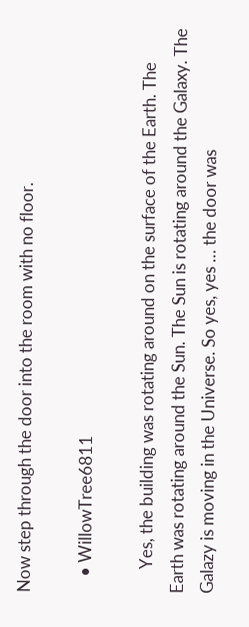Now step through the door into the room with no floor.

    • WillowTree6811

      Yes, the building was rotating around on the surface of the Earth. The Earth was rotating around the Sun. The Sun is rotating around the Galaxy. The Galazy is moving in the Universe. So yes, yes … the door was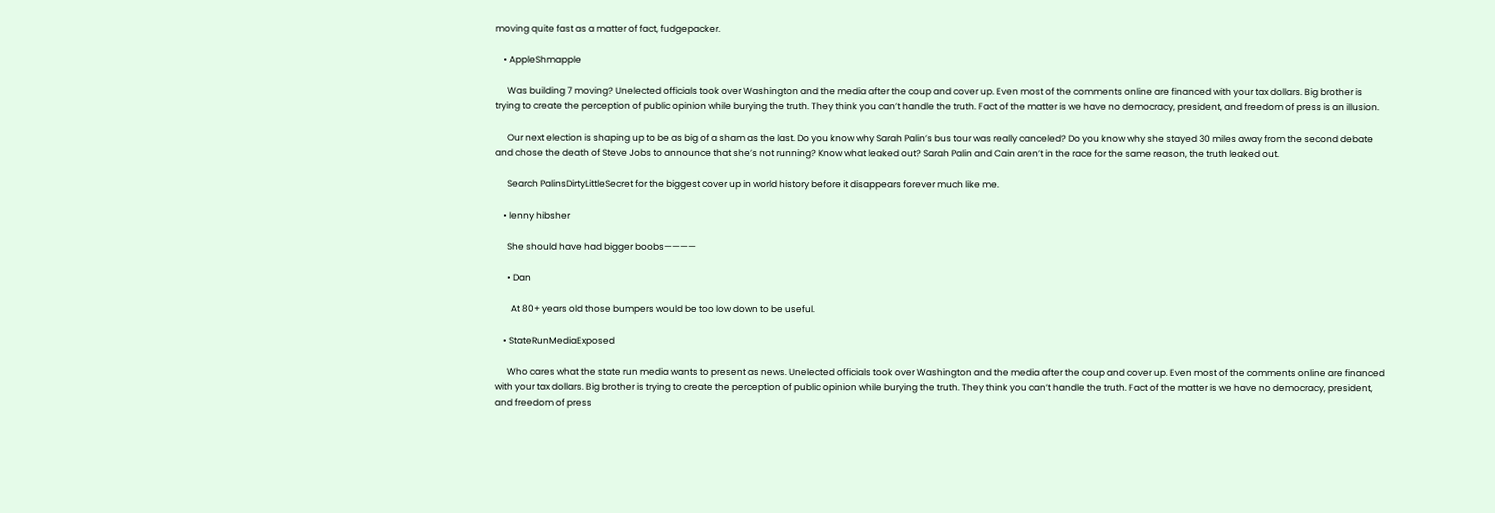moving quite fast as a matter of fact, fudgepacker.

    • AppleShmapple

      Was building 7 moving? Unelected officials took over Washington and the media after the coup and cover up. Even most of the comments online are financed with your tax dollars. Big brother is trying to create the perception of public opinion while burying the truth. They think you can’t handle the truth. Fact of the matter is we have no democracy, president, and freedom of press is an illusion.

      Our next election is shaping up to be as big of a sham as the last. Do you know why Sarah Palin’s bus tour was really canceled? Do you know why she stayed 30 miles away from the second debate and chose the death of Steve Jobs to announce that she’s not running? Know what leaked out? Sarah Palin and Cain aren’t in the race for the same reason, the truth leaked out.

      Search PalinsDirtyLittleSecret for the biggest cover up in world history before it disappears forever much like me.

    • lenny hibsher

      She should have had bigger boobs————

      • Dan

        At 80+ years old those bumpers would be too low down to be useful.

    • StateRunMediaExposed

      Who cares what the state run media wants to present as news. Unelected officials took over Washington and the media after the coup and cover up. Even most of the comments online are financed with your tax dollars. Big brother is trying to create the perception of public opinion while burying the truth. They think you can’t handle the truth. Fact of the matter is we have no democracy, president, and freedom of press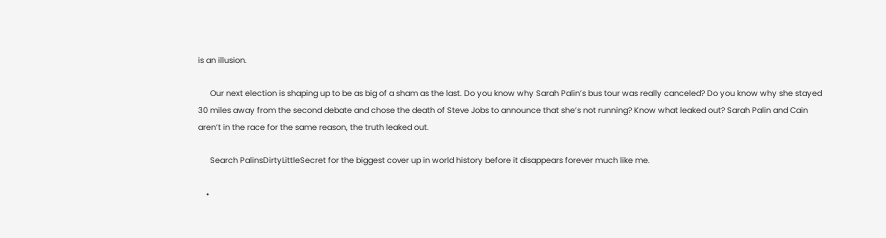is an illusion.

      Our next election is shaping up to be as big of a sham as the last. Do you know why Sarah Palin’s bus tour was really canceled? Do you know why she stayed 30 miles away from the second debate and chose the death of Steve Jobs to announce that she’s not running? Know what leaked out? Sarah Palin and Cain aren’t in the race for the same reason, the truth leaked out.

      Search PalinsDirtyLittleSecret for the biggest cover up in world history before it disappears forever much like me.

    •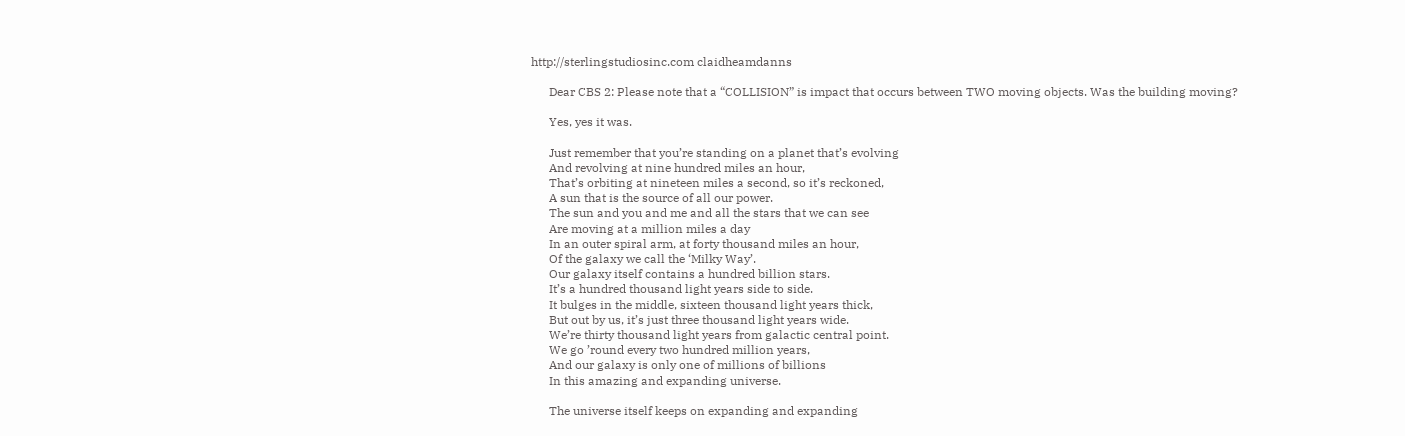http://sterlingstudiosinc.com claidheamdanns

      Dear CBS 2: Please note that a “COLLISION” is impact that occurs between TWO moving objects. Was the building moving?

      Yes, yes it was.

      Just remember that you’re standing on a planet that’s evolving
      And revolving at nine hundred miles an hour,
      That’s orbiting at nineteen miles a second, so it’s reckoned,
      A sun that is the source of all our power.
      The sun and you and me and all the stars that we can see
      Are moving at a million miles a day
      In an outer spiral arm, at forty thousand miles an hour,
      Of the galaxy we call the ‘Milky Way’.
      Our galaxy itself contains a hundred billion stars.
      It’s a hundred thousand light years side to side.
      It bulges in the middle, sixteen thousand light years thick,
      But out by us, it’s just three thousand light years wide.
      We’re thirty thousand light years from galactic central point.
      We go ’round every two hundred million years,
      And our galaxy is only one of millions of billions
      In this amazing and expanding universe.

      The universe itself keeps on expanding and expanding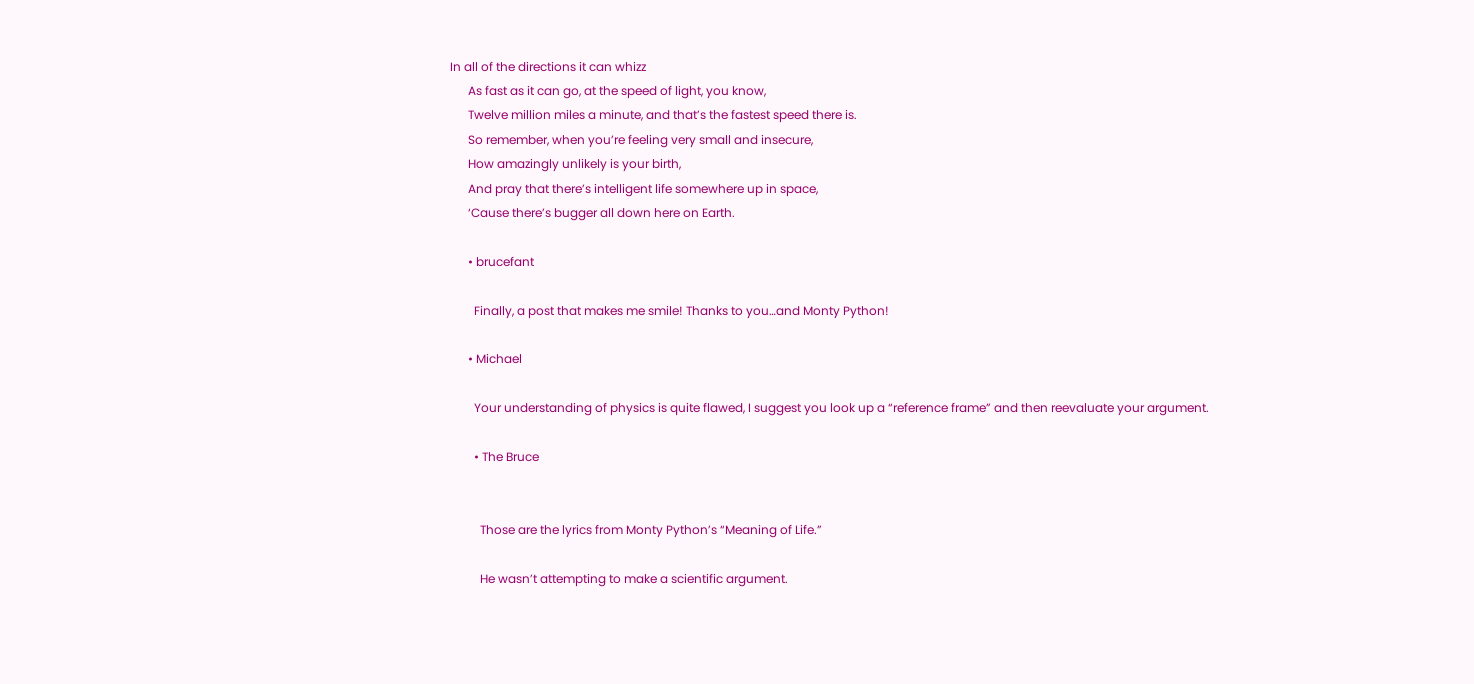In all of the directions it can whizz
      As fast as it can go, at the speed of light, you know,
      Twelve million miles a minute, and that’s the fastest speed there is.
      So remember, when you’re feeling very small and insecure,
      How amazingly unlikely is your birth,
      And pray that there’s intelligent life somewhere up in space,
      ‘Cause there’s bugger all down here on Earth.

      • brucefant

        Finally, a post that makes me smile! Thanks to you…and Monty Python!

      • Michael

        Your understanding of physics is quite flawed, I suggest you look up a “reference frame” and then reevaluate your argument.

        • The Bruce


          Those are the lyrics from Monty Python’s “Meaning of Life.”

          He wasn’t attempting to make a scientific argument.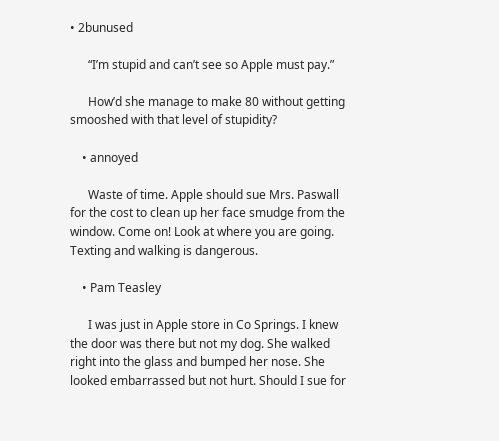• 2bunused

      “I’m stupid and can’t see so Apple must pay.”

      How’d she manage to make 80 without getting smooshed with that level of stupidity?

    • annoyed

      Waste of time. Apple should sue Mrs. Paswall for the cost to clean up her face smudge from the window. Come on! Look at where you are going. Texting and walking is dangerous.

    • Pam Teasley

      I was just in Apple store in Co Springs. I knew the door was there but not my dog. She walked right into the glass and bumped her nose. She looked embarrassed but not hurt. Should I sue for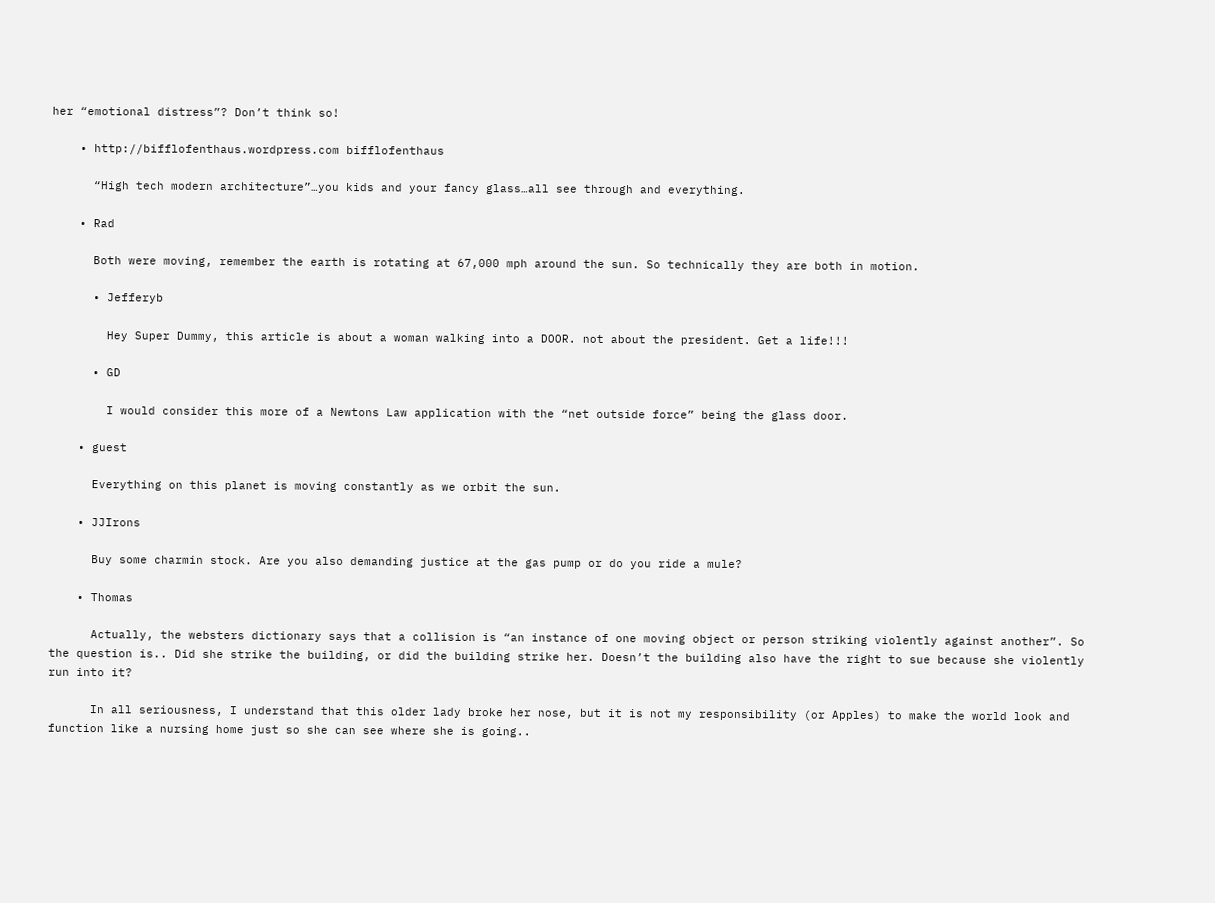her “emotional distress”? Don’t think so!

    • http://bifflofenthaus.wordpress.com bifflofenthaus

      “High tech modern architecture”…you kids and your fancy glass…all see through and everything.

    • Rad

      Both were moving, remember the earth is rotating at 67,000 mph around the sun. So technically they are both in motion.

      • Jefferyb

        Hey Super Dummy, this article is about a woman walking into a DOOR. not about the president. Get a life!!!

      • GD

        I would consider this more of a Newtons Law application with the “net outside force” being the glass door.

    • guest

      Everything on this planet is moving constantly as we orbit the sun.

    • JJIrons

      Buy some charmin stock. Are you also demanding justice at the gas pump or do you ride a mule?

    • Thomas

      Actually, the websters dictionary says that a collision is “an instance of one moving object or person striking violently against another”. So the question is.. Did she strike the building, or did the building strike her. Doesn’t the building also have the right to sue because she violently run into it?

      In all seriousness, I understand that this older lady broke her nose, but it is not my responsibility (or Apples) to make the world look and function like a nursing home just so she can see where she is going..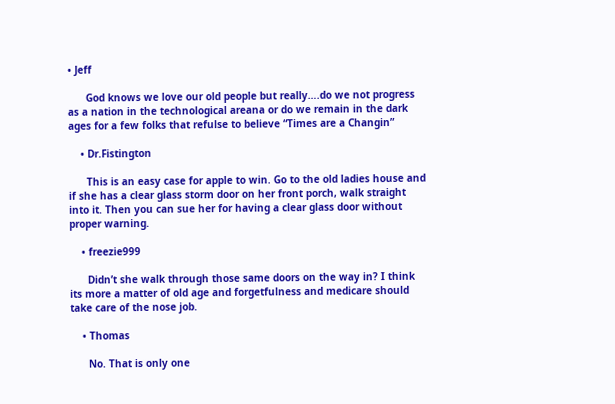• Jeff

      God knows we love our old people but really….do we not progress as a nation in the technological areana or do we remain in the dark ages for a few folks that refulse to believe “Times are a Changin”

    • Dr.Fistington

      This is an easy case for apple to win. Go to the old ladies house and if she has a clear glass storm door on her front porch, walk straight into it. Then you can sue her for having a clear glass door without proper warning.

    • freezie999

      Didn’t she walk through those same doors on the way in? I think its more a matter of old age and forgetfulness and medicare should take care of the nose job.

    • Thomas

      No. That is only one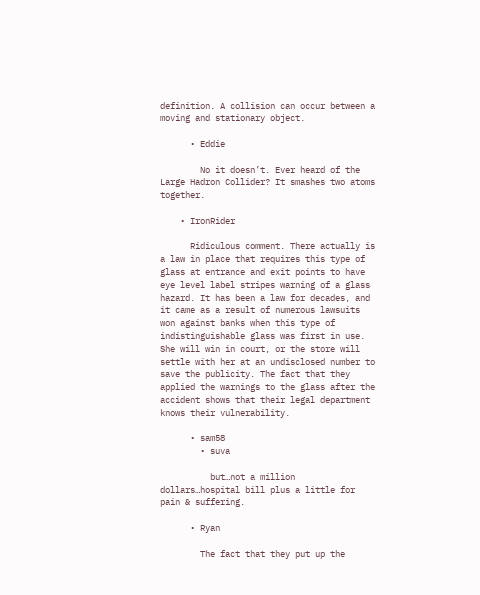definition. A collision can occur between a moving and stationary object.

      • Eddie

        No it doesn’t. Ever heard of the Large Hadron Collider? It smashes two atoms together.

    • IronRider

      Ridiculous comment. There actually is a law in place that requires this type of glass at entrance and exit points to have eye level label stripes warning of a glass hazard. It has been a law for decades, and it came as a result of numerous lawsuits won against banks when this type of indistinguishable glass was first in use. She will win in court, or the store will settle with her at an undisclosed number to save the publicity. The fact that they applied the warnings to the glass after the accident shows that their legal department knows their vulnerability.

      • sam58
        • suva

          but…not a million dollars…hospital bill plus a little for pain & suffering.

      • Ryan

        The fact that they put up the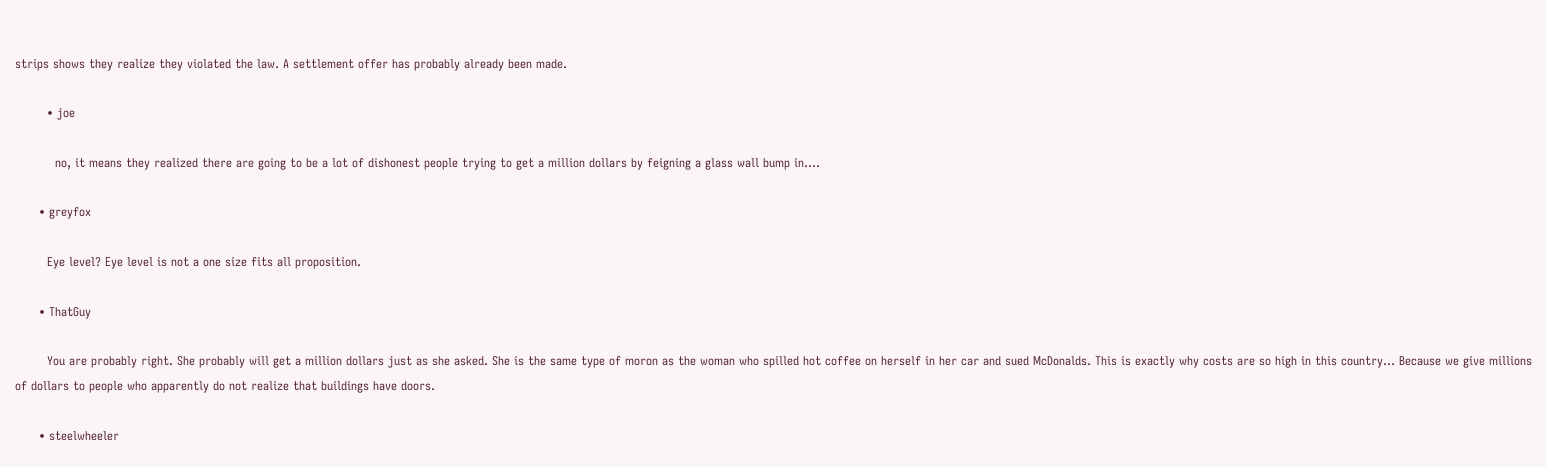strips shows they realize they violated the law. A settlement offer has probably already been made.

        • joe

          no, it means they realized there are going to be a lot of dishonest people trying to get a million dollars by feigning a glass wall bump in….

      • greyfox

        Eye level? Eye level is not a one size fits all proposition.

      • ThatGuy

        You are probably right. She probably will get a million dollars just as she asked. She is the same type of moron as the woman who spilled hot coffee on herself in her car and sued McDonalds. This is exactly why costs are so high in this country… Because we give millions of dollars to people who apparently do not realize that buildings have doors.

      • steelwheeler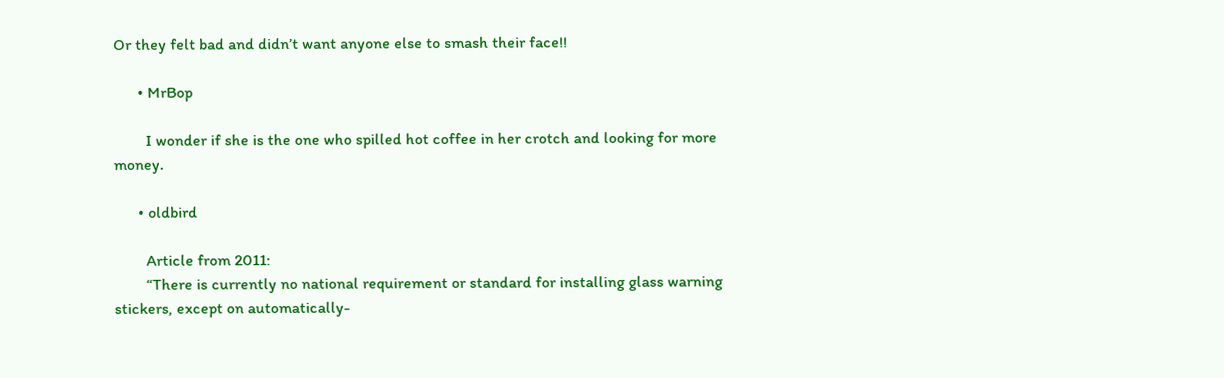Or they felt bad and didn’t want anyone else to smash their face!!

      • MrBop

        I wonder if she is the one who spilled hot coffee in her crotch and looking for more money.

      • oldbird

        Article from 2011:
        “There is currently no national requirement or standard for installing glass warning stickers, except on automatically-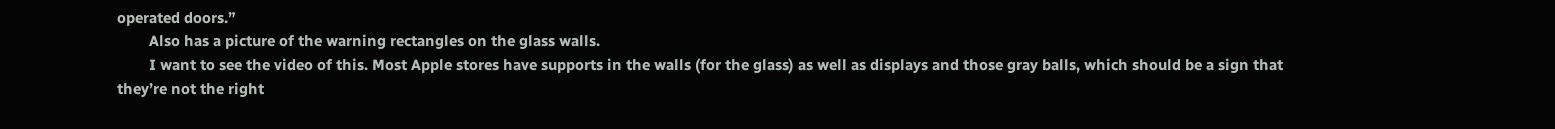operated doors.”
        Also has a picture of the warning rectangles on the glass walls.
        I want to see the video of this. Most Apple stores have supports in the walls (for the glass) as well as displays and those gray balls, which should be a sign that they’re not the right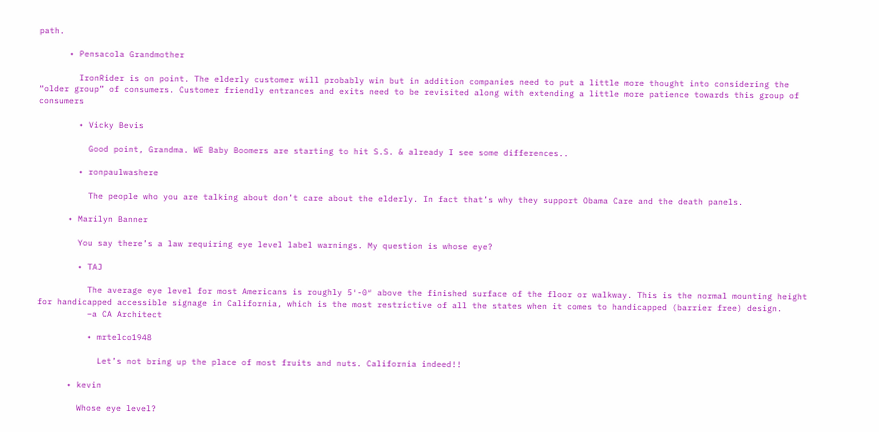path.

      • Pensacola Grandmother

        IronRider is on point. The elderly customer will probably win but in addition companies need to put a little more thought into considering the “older group” of consumers. Customer friendly entrances and exits need to be revisited along with extending a little more patience towards this group of consumers

        • Vicky Bevis

          Good point, Grandma. WE Baby Boomers are starting to hit S.S. & already I see some differences..

        • ronpaulwashere

          The people who you are talking about don’t care about the elderly. In fact that’s why they support Obama Care and the death panels.

      • Marilyn Banner

        You say there’s a law requiring eye level label warnings. My question is whose eye?

        • TAJ

          The average eye level for most Americans is roughly 5′-0″ above the finished surface of the floor or walkway. This is the normal mounting height for handicapped accessible signage in California, which is the most restrictive of all the states when it comes to handicapped (barrier free) design.
          –a CA Architect

          • mrtelco1948

            Let’s not bring up the place of most fruits and nuts. California indeed!!

      • kevin

        Whose eye level?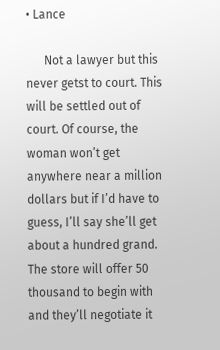• Lance

      Not a lawyer but this never getst to court. This will be settled out of court. Of course, the woman won’t get anywhere near a million dollars but if I’d have to guess, I’ll say she’ll get about a hundred grand. The store will offer 50 thousand to begin with and they’ll negotiate it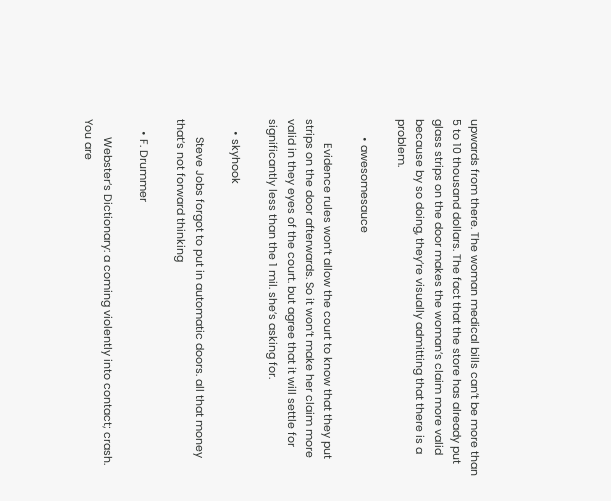upwards from there. The woman medical bills can’t be more than 5 to 10 thousand dollars. The fact that the store has already put glass strips on the door makes the woman’s claim more valid because by so doing, they’re visually admitting that there is a problem.

      • awesomesauce

        Evidence rules won’t allow the court to know that they put strips on the door afterwards. So it won’t make her claim more valid in they eyes of the court. but agree that it will settle for significantly less than the 1 mil. she’s asking for.

    • skyhook

      Steve Jobs forgot to put in automatic doors. all that money that’s not forward thinking

    • F. Drummer

      Webster’s Dictionary: a coming violently into contact; crash. You are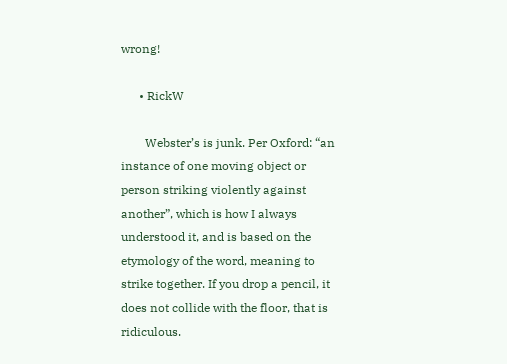wrong!

      • RickW

        Webster’s is junk. Per Oxford: “an instance of one moving object or person striking violently against another”, which is how I always understood it, and is based on the etymology of the word, meaning to strike together. If you drop a pencil, it does not collide with the floor, that is ridiculous.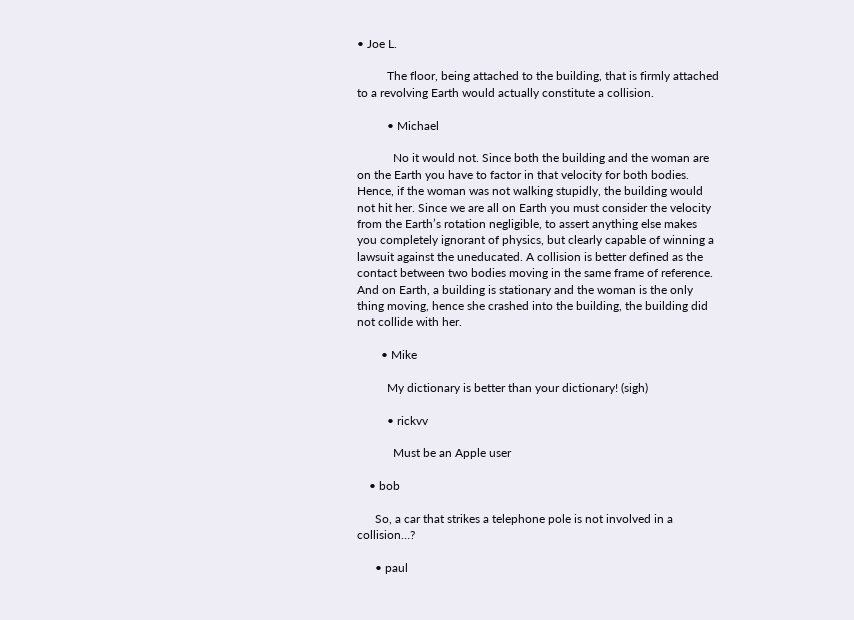• Joe L.

          The floor, being attached to the building, that is firmly attached to a revolving Earth would actually constitute a collision.

          • Michael

            No it would not. Since both the building and the woman are on the Earth you have to factor in that velocity for both bodies. Hence, if the woman was not walking stupidly, the building would not hit her. Since we are all on Earth you must consider the velocity from the Earth’s rotation negligible, to assert anything else makes you completely ignorant of physics, but clearly capable of winning a lawsuit against the uneducated. A collision is better defined as the contact between two bodies moving in the same frame of reference. And on Earth, a building is stationary and the woman is the only thing moving, hence she crashed into the building, the building did not collide with her.

        • Mike

          My dictionary is better than your dictionary! (sigh)

          • rickvv

            Must be an Apple user

    • bob

      So, a car that strikes a telephone pole is not involved in a collision…?

      • paul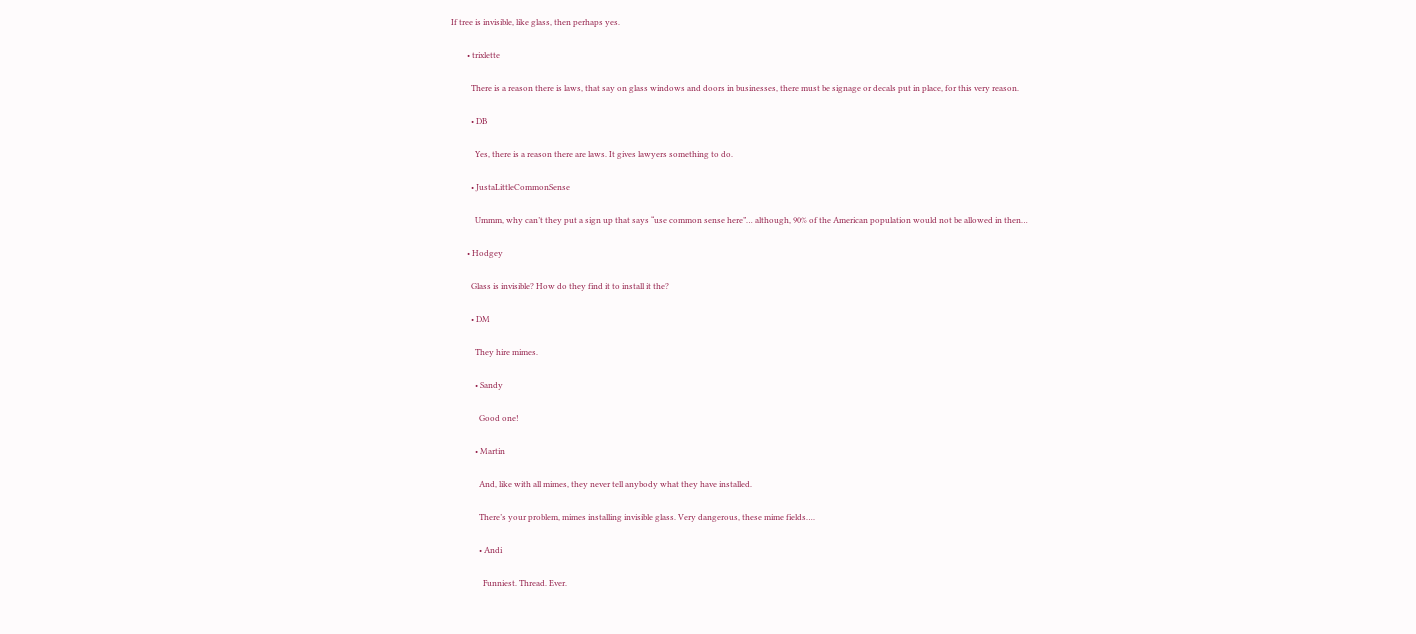If tree is invisible, like glass, then perhaps yes.

        • trixlette

          There is a reason there is laws, that say on glass windows and doors in businesses, there must be signage or decals put in place, for this very reason.

          • DB

            Yes, there is a reason there are laws. It gives lawyers something to do.

          • JustaLittleCommonSense

            Ummm, why can’t they put a sign up that says “use common sense here”… although, 90% of the American population would not be allowed in then…

        • Hodgey

          Glass is invisible? How do they find it to install it the?

          • DM

            They hire mimes.

            • Sandy

              Good one!

            • Martin

              And, like with all mimes, they never tell anybody what they have installed.

              There’s your problem, mimes installing invisible glass. Very dangerous, these mime fields….

              • Andi

                Funniest. Thread. Ever.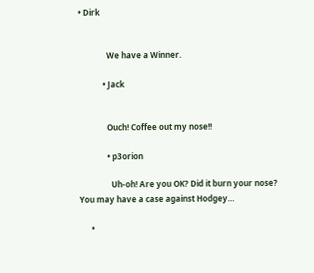• Dirk


              We have a Winner.

            • Jack


              Ouch! Coffee out my nose!!

              • p3orion

                Uh-oh! Are you OK? Did it burn your nose? You may have a case against Hodgey…

      •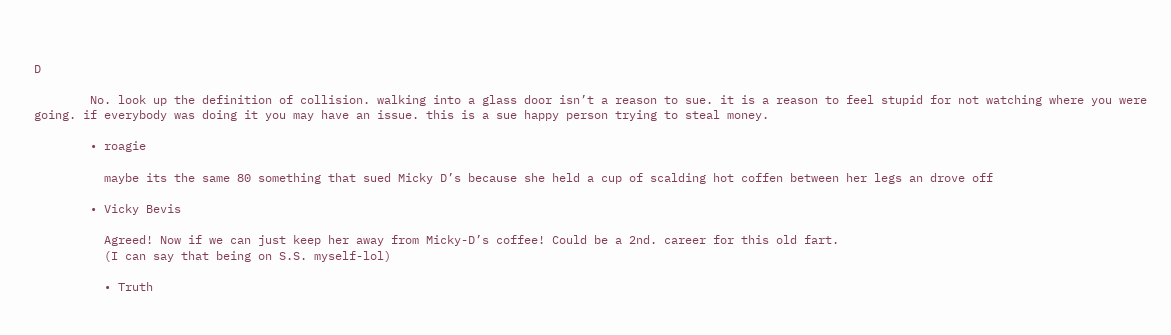D

        No. look up the definition of collision. walking into a glass door isn’t a reason to sue. it is a reason to feel stupid for not watching where you were going. if everybody was doing it you may have an issue. this is a sue happy person trying to steal money.

        • roagie

          maybe its the same 80 something that sued Micky D’s because she held a cup of scalding hot coffen between her legs an drove off

        • Vicky Bevis

          Agreed! Now if we can just keep her away from Micky-D’s coffee! Could be a 2nd. career for this old fart.
          (I can say that being on S.S. myself-lol)

          • Truth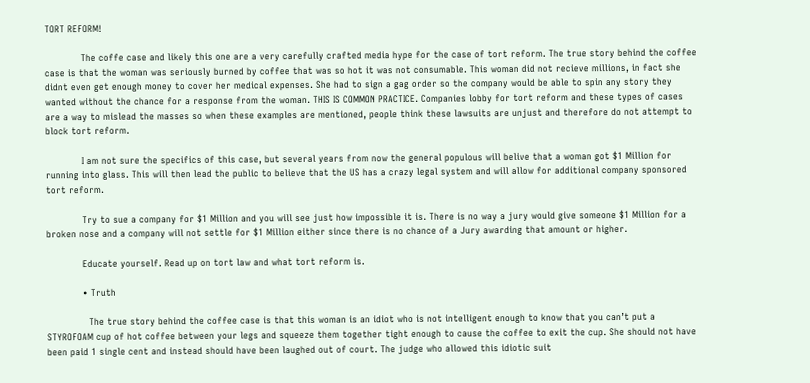TORT REFORM!

            The coffe case and likely this one are a very carefully crafted media hype for the case of tort reform. The true story behind the coffee case is that the woman was seriously burned by coffee that was so hot it was not consumable. This woman did not recieve millions, in fact she didnt even get enough money to cover her medical expenses. She had to sign a gag order so the company would be able to spin any story they wanted without the chance for a response from the woman. THIS IS COMMON PRACTICE. Companies lobby for tort reform and these types of cases are a way to mislead the masses so when these examples are mentioned, people think these lawsuits are unjust and therefore do not attempt to block tort reform.

            I am not sure the specifics of this case, but several years from now the general populous will belive that a woman got $1 Million for running into glass. This will then lead the public to believe that the US has a crazy legal system and will allow for additional company sponsored tort reform.

            Try to sue a company for $1 Million and you will see just how impossible it is. There is no way a jury would give someone $1 Million for a broken nose and a company will not settle for $1 Million either since there is no chance of a Jury awarding that amount or higher.

            Educate yourself. Read up on tort law and what tort reform is.

            • Truth

              The true story behind the coffee case is that this woman is an idiot who is not intelligent enough to know that you can’t put a STYROFOAM cup of hot coffee between your legs and squeeze them together tight enough to cause the coffee to exit the cup. She should not have been paid 1 single cent and instead should have been laughed out of court. The judge who allowed this idiotic suit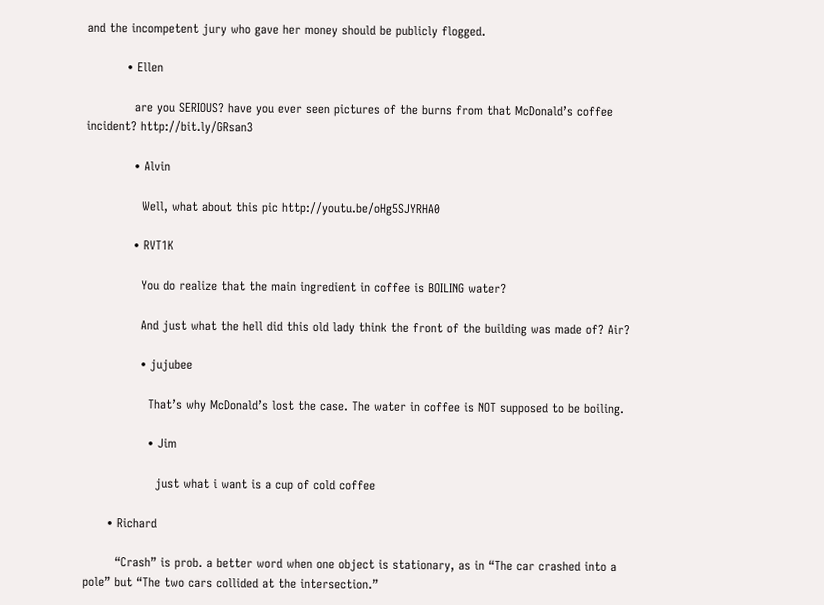and the incompetent jury who gave her money should be publicly flogged.

          • Ellen

            are you SERIOUS? have you ever seen pictures of the burns from that McDonald’s coffee incident? http://bit.ly/GRsan3

            • Alvin

              Well, what about this pic http://youtu.be/oHg5SJYRHA0

            • RVT1K

              You do realize that the main ingredient in coffee is BOILING water?

              And just what the hell did this old lady think the front of the building was made of? Air?

              • jujubee

                That’s why McDonald’s lost the case. The water in coffee is NOT supposed to be boiling.

                • Jim

                  just what i want is a cup of cold coffee

      • Richard

        “Crash” is prob. a better word when one object is stationary, as in “The car crashed into a pole” but “The two cars collided at the intersection.”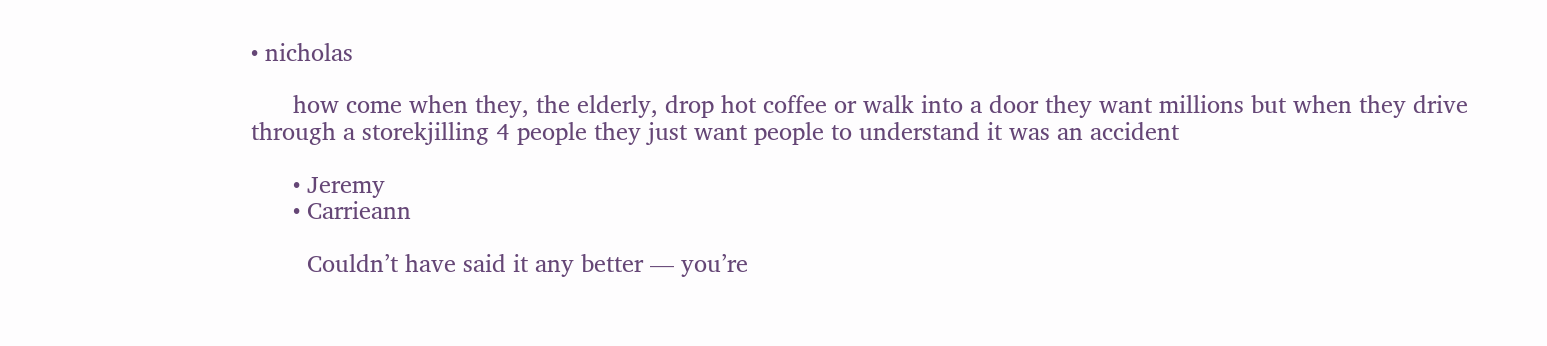• nicholas

      how come when they, the elderly, drop hot coffee or walk into a door they want millions but when they drive through a storekjilling 4 people they just want people to understand it was an accident

      • Jeremy
      • Carrieann

        Couldn’t have said it any better — you’re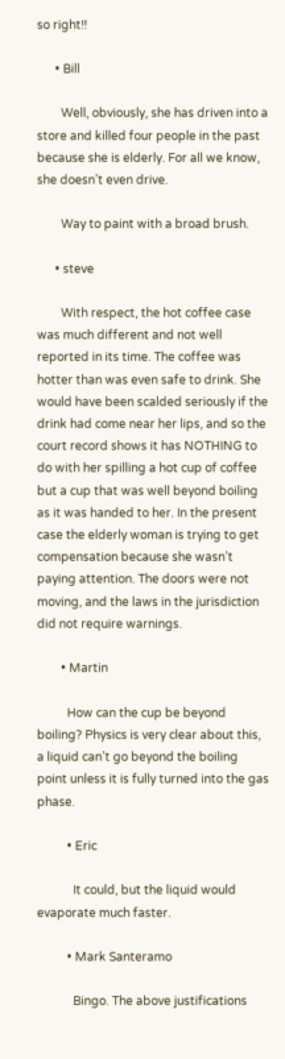so right!!

      • Bill

        Well, obviously, she has driven into a store and killed four people in the past because she is elderly. For all we know, she doesn’t even drive.

        Way to paint with a broad brush.

      • steve

        With respect, the hot coffee case was much different and not well reported in its time. The coffee was hotter than was even safe to drink. She would have been scalded seriously if the drink had come near her lips, and so the court record shows it has NOTHING to do with her spilling a hot cup of coffee but a cup that was well beyond boiling as it was handed to her. In the present case the elderly woman is trying to get compensation because she wasn’t paying attention. The doors were not moving, and the laws in the jurisdiction did not require warnings.

        • Martin

          How can the cup be beyond boiling? Physics is very clear about this, a liquid can’t go beyond the boiling point unless it is fully turned into the gas phase.

          • Eric

            It could, but the liquid would evaporate much faster.

          • Mark Santeramo

            Bingo. The above justifications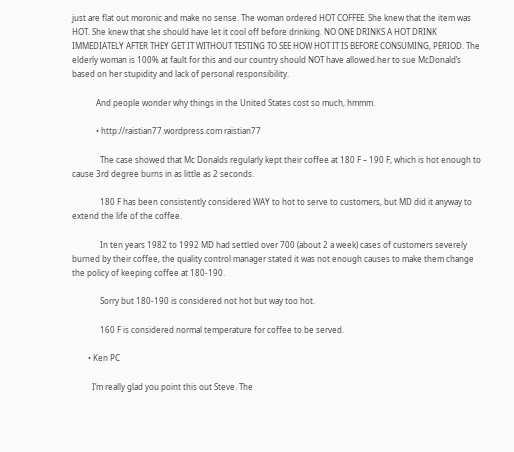just are flat out moronic and make no sense. The woman ordered HOT COFFEE. She knew that the item was HOT. She knew that she should have let it cool off before drinking. NO ONE DRINKS A HOT DRINK IMMEDIATELY AFTER THEY GET IT WITHOUT TESTING TO SEE HOW HOT IT IS BEFORE CONSUMING, PERIOD. The elderly woman is 100% at fault for this and our country should NOT have allowed her to sue McDonald’s based on her stupidity and lack of personal responsibility.

            And people wonder why things in the United States cost so much, hmmm.

            • http://raistian77.wordpress.com raistian77

              The case showed that Mc Donalds regularly kept their coffee at 180 F – 190 F, which is hot enough to cause 3rd degree burns in as little as 2 seconds.

              180 F has been consistently considered WAY to hot to serve to customers, but MD did it anyway to extend the life of the coffee.

              In ten years 1982 to 1992 MD had settled over 700 (about 2 a week) cases of customers severely burned by their coffee, the quality control manager stated it was not enough causes to make them change the policy of keeping coffee at 180-190.

              Sorry but 180-190 is considered not hot but way too hot.

              160 F is considered normal temperature for coffee to be served.

        • Ken PC

          I’m really glad you point this out Steve. The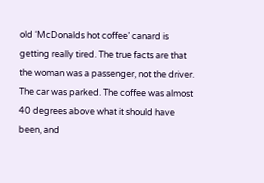old ‘McDonalds hot coffee’ canard is getting really tired. The true facts are that the woman was a passenger, not the driver. The car was parked. The coffee was almost 40 degrees above what it should have been, and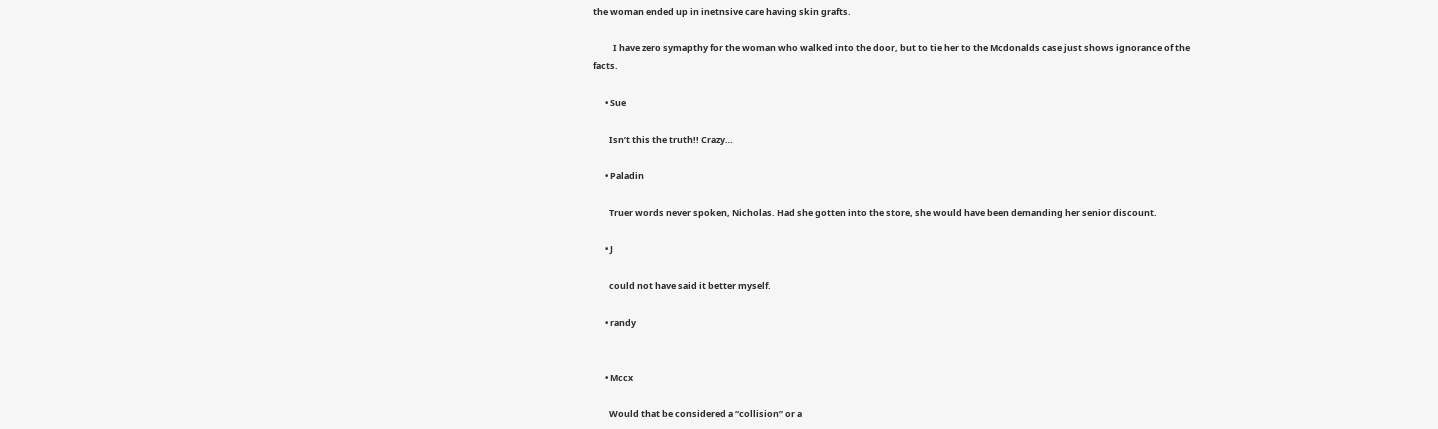the woman ended up in inetnsive care having skin grafts.

          I have zero symapthy for the woman who walked into the door, but to tie her to the Mcdonalds case just shows ignorance of the facts.

      • Sue

        Isn’t this the truth!! Crazy…

      • Paladin

        Truer words never spoken, Nicholas. Had she gotten into the store, she would have been demanding her senior discount.

      • J

        could not have said it better myself.

      • randy


      • Mccx

        Would that be considered a “collision” or a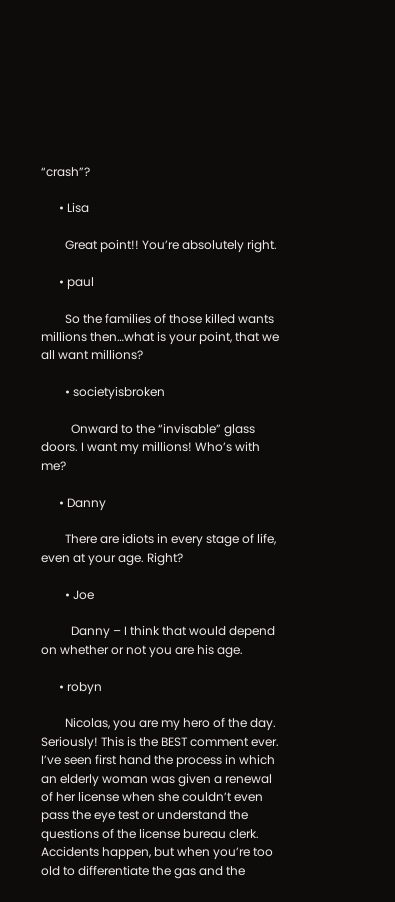“crash”?

      • Lisa

        Great point!! You’re absolutely right.

      • paul

        So the families of those killed wants millions then…what is your point, that we all want millions?

        • societyisbroken

          Onward to the “invisable” glass doors. I want my millions! Who’s with me?

      • Danny

        There are idiots in every stage of life, even at your age. Right?

        • Joe

          Danny – I think that would depend on whether or not you are his age.

      • robyn

        Nicolas, you are my hero of the day. Seriously! This is the BEST comment ever. I’ve seen first hand the process in which an elderly woman was given a renewal of her license when she couldn’t even pass the eye test or understand the questions of the license bureau clerk. Accidents happen, but when you’re too old to differentiate the gas and the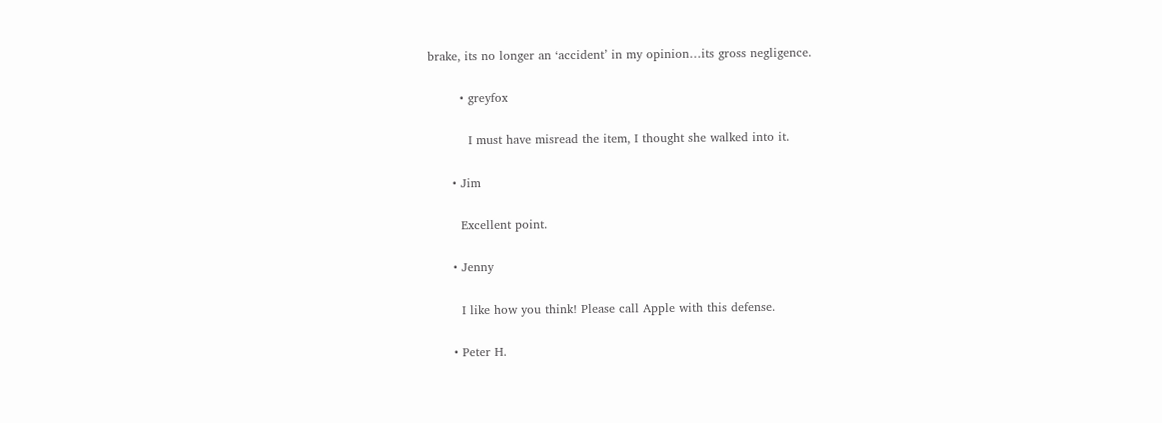brake, its no longer an ‘accident’ in my opinion…its gross negligence.

        • greyfox

          I must have misread the item, I thought she walked into it.

      • Jim

        Excellent point.

      • Jenny

        I like how you think! Please call Apple with this defense.

      • Peter H.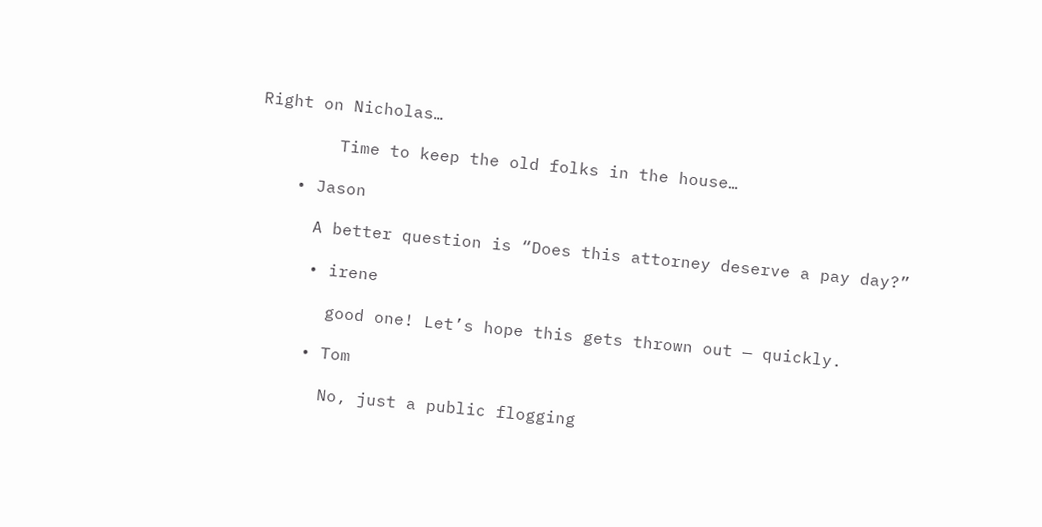Right on Nicholas…

        Time to keep the old folks in the house…

    • Jason

      A better question is “Does this attorney deserve a pay day?”

      • irene

        good one! Let’s hope this gets thrown out — quickly.

      • Tom

        No, just a public flogging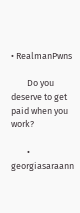• RealmanPwns

        Do you deserve to get paid when you work?

        • georgiasaraann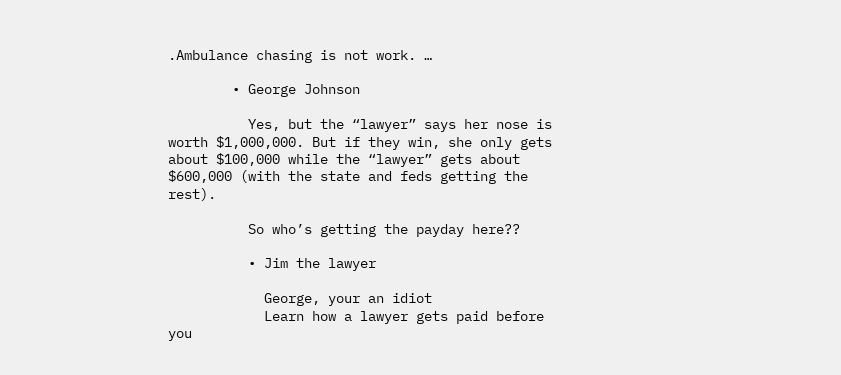.Ambulance chasing is not work. …

        • George Johnson

          Yes, but the “lawyer” says her nose is worth $1,000,000. But if they win, she only gets about $100,000 while the “lawyer” gets about $600,000 (with the state and feds getting the rest).

          So who’s getting the payday here??

          • Jim the lawyer

            George, your an idiot
            Learn how a lawyer gets paid before you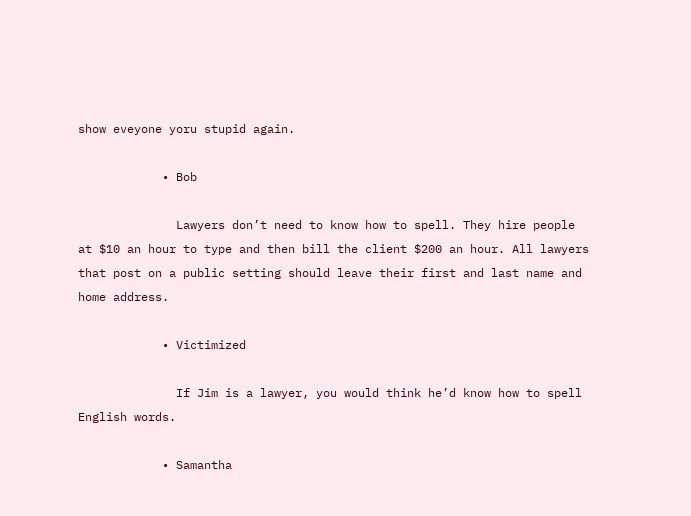show eveyone yoru stupid again.

            • Bob

              Lawyers don’t need to know how to spell. They hire people at $10 an hour to type and then bill the client $200 an hour. All lawyers that post on a public setting should leave their first and last name and home address.

            • Victimized

              If Jim is a lawyer, you would think he’d know how to spell English words.

            • Samantha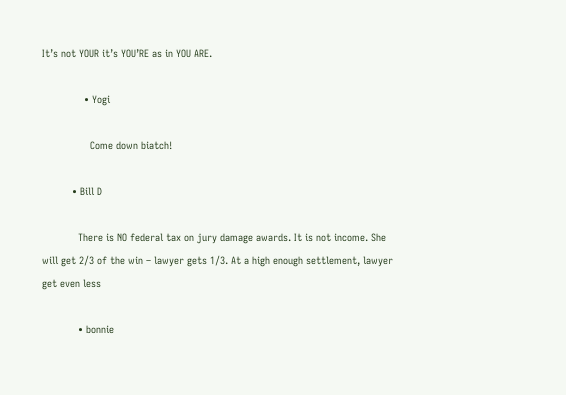It’s not YOUR it’s YOU’RE as in YOU ARE.

              • Yogi

                Come down biatch!

          • Bill D

            There is NO federal tax on jury damage awards. It is not income. She will get 2/3 of the win – lawyer gets 1/3. At a high enough settlement, lawyer get even less

            • bonnie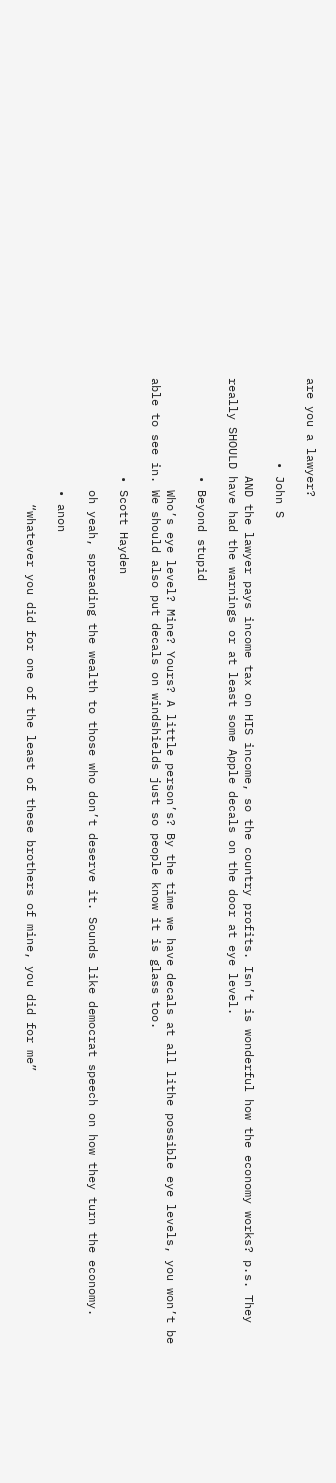are you a lawyer?

            • John S

              AND the lawyer pays income tax on HIS income, so the country profits. Isn’t is wonderful how the economy works? p.s. They really SHOULD have had the warnings or at least some Apple decals on the door at eye level.

              • Beyond stupid

                Who’s eye level? Mine? Yours? A little person’s? By the time we have decals at all lithe possible eye levels, you won’t be able to see in. We should also put decals on windshields just so people know it is glass too.

              • Scott Hayden

                oh yeah, spreading the wealth to those who don’t deserve it. Sounds like democrat speech on how they turn the economy.

                • anon

                  “whatever you did for one of the least of these brothers of mine, you did for me”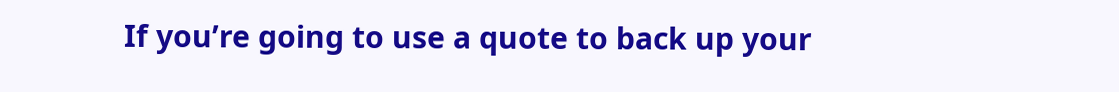If you’re going to use a quote to back up your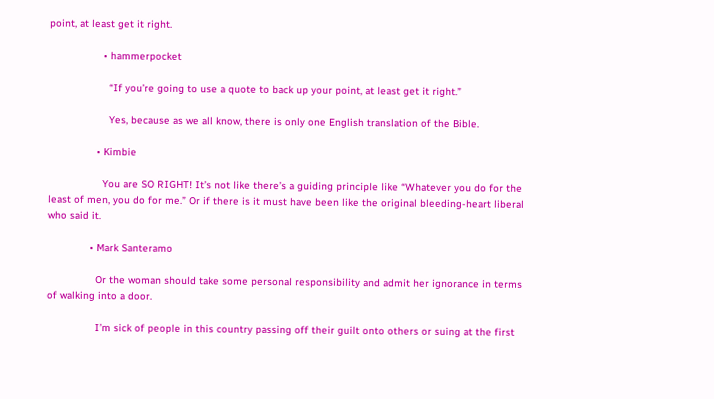point, at least get it right.

                  • hammerpocket

                    “If you’re going to use a quote to back up your point, at least get it right.”

                    Yes, because as we all know, there is only one English translation of the Bible.

                • Kimbie

                  You are SO RIGHT! It’s not like there’s a guiding principle like “Whatever you do for the least of men, you do for me.” Or if there is it must have been like the original bleeding-heart liberal who said it.

              • Mark Santeramo

                Or the woman should take some personal responsibility and admit her ignorance in terms of walking into a door.

                I’m sick of people in this country passing off their guilt onto others or suing at the first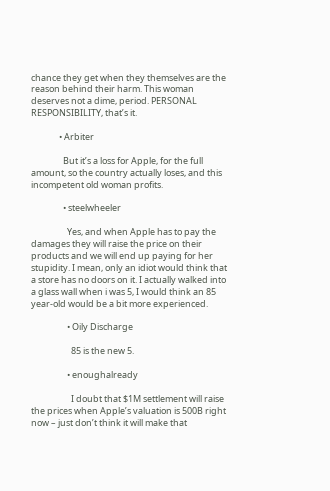chance they get when they themselves are the reason behind their harm. This woman deserves not a dime, period. PERSONAL RESPONSIBILITY, that’s it.

              • Arbiter

                But it’s a loss for Apple, for the full amount, so the country actually loses, and this incompetent old woman profits.

                • steelwheeler

                  Yes, and when Apple has to pay the damages they will raise the price on their products and we will end up paying for her stupidity. I mean, only an idiot would think that a store has no doors on it. I actually walked into a glass wall when i was 5, I would think an 85 year-old would be a bit more experienced.

                  • Oily Discharge

                    85 is the new 5.

                  • enoughalready

                    I doubt that $1M settlement will raise the prices when Apple’s valuation is 500B right now – just don’t think it will make that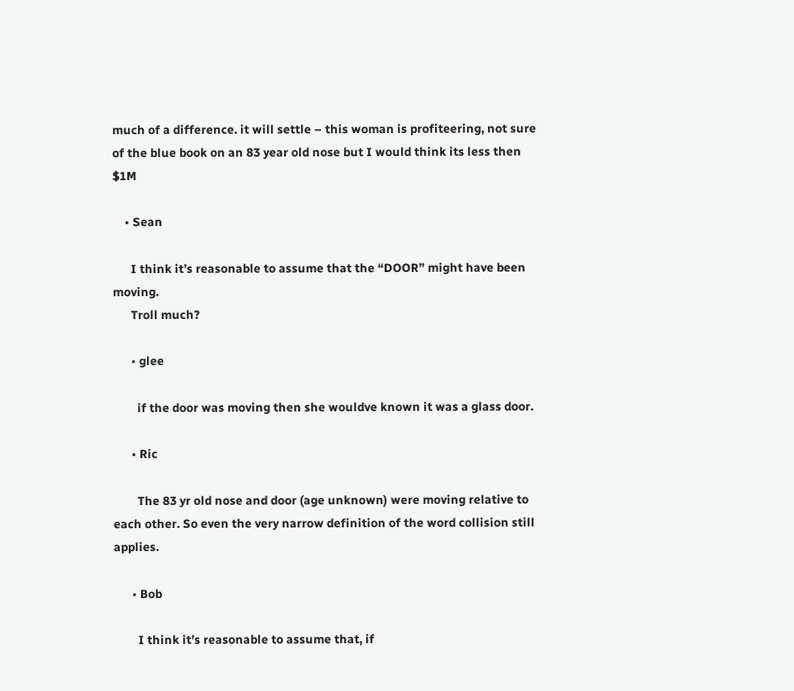much of a difference. it will settle – this woman is profiteering, not sure of the blue book on an 83 year old nose but I would think its less then $1M

    • Sean

      I think it’s reasonable to assume that the “DOOR” might have been moving.
      Troll much?

      • glee

        if the door was moving then she wouldve known it was a glass door.

      • Ric

        The 83 yr old nose and door (age unknown) were moving relative to each other. So even the very narrow definition of the word collision still applies.

      • Bob

        I think it’s reasonable to assume that, if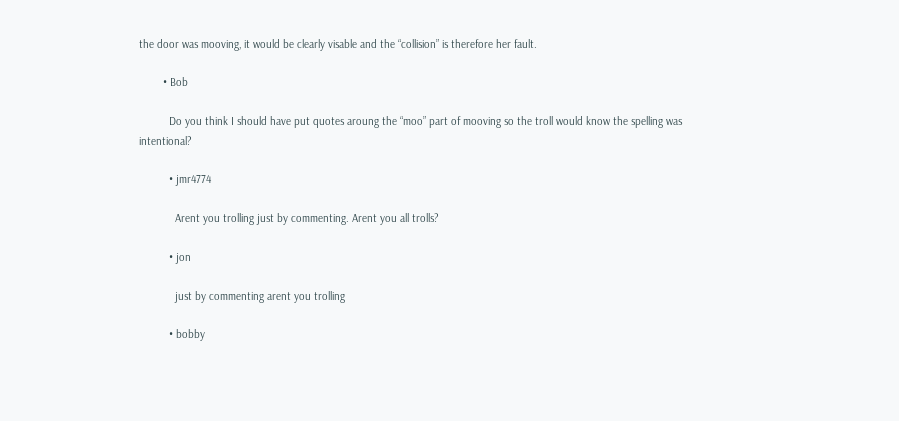the door was mooving, it would be clearly visable and the “collision” is therefore her fault.

        • Bob

          Do you think I should have put quotes aroung the “moo” part of mooving so the troll would know the spelling was intentional?

          • jmr4774

            Arent you trolling just by commenting. Arent you all trolls?

          • jon

            just by commenting arent you trolling

          • bobby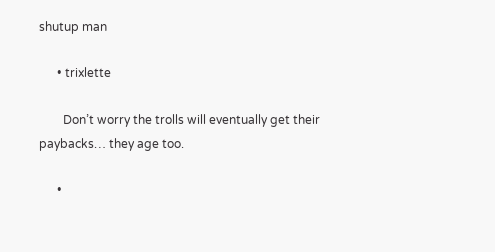shutup man

      • trixlette

        Don’t worry the trolls will eventually get their paybacks… they age too.

      •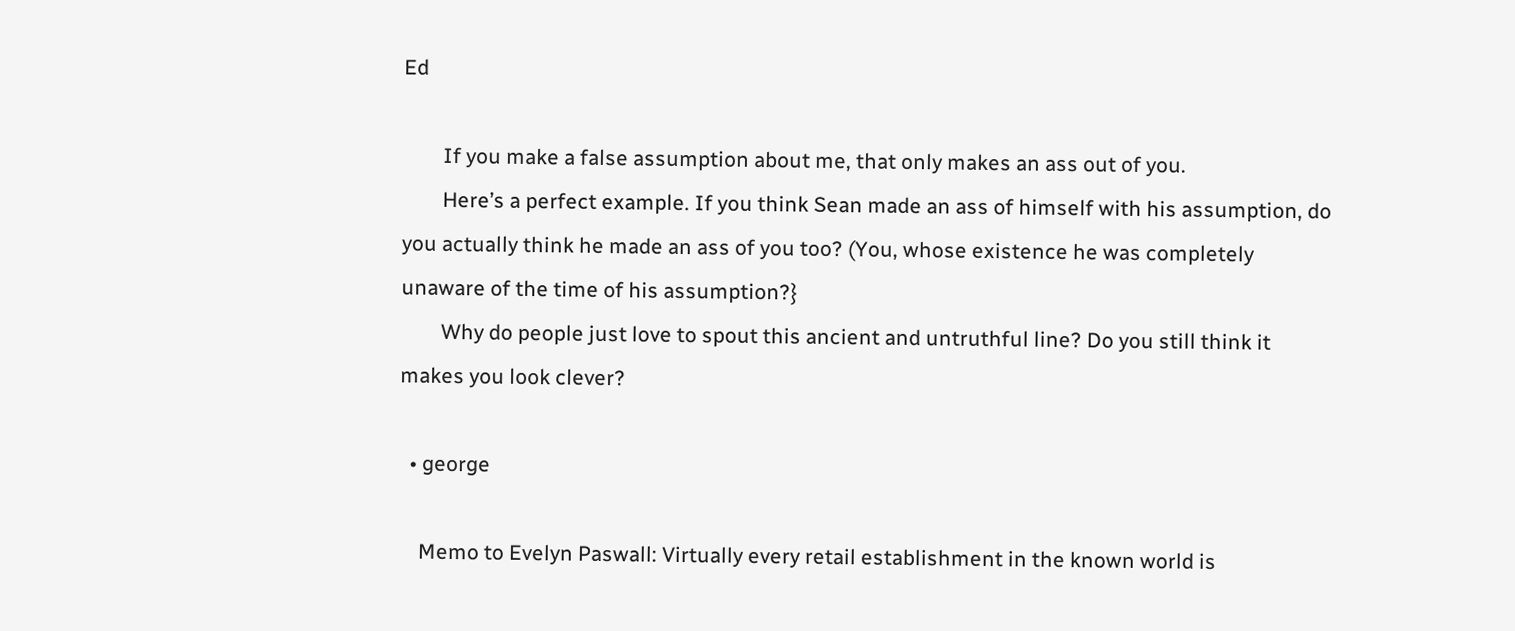Ed

        If you make a false assumption about me, that only makes an ass out of you.
        Here’s a perfect example. If you think Sean made an ass of himself with his assumption, do you actually think he made an ass of you too? (You, whose existence he was completely unaware of the time of his assumption?}
        Why do people just love to spout this ancient and untruthful line? Do you still think it makes you look clever?

  • george

    Memo to Evelyn Paswall: Virtually every retail establishment in the known world is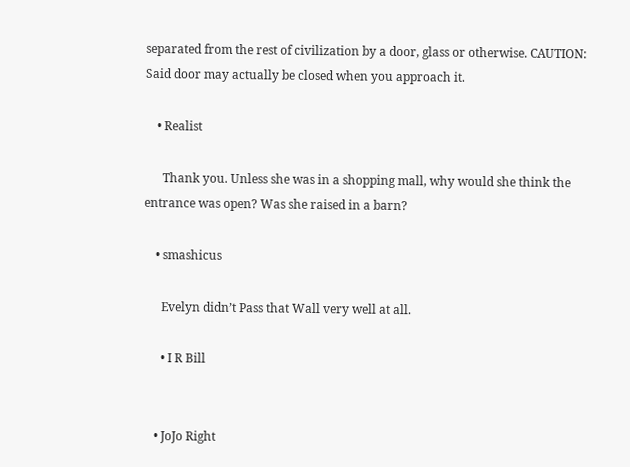separated from the rest of civilization by a door, glass or otherwise. CAUTION: Said door may actually be closed when you approach it.

    • Realist

      Thank you. Unless she was in a shopping mall, why would she think the entrance was open? Was she raised in a barn?

    • smashicus

      Evelyn didn’t Pass that Wall very well at all.

      • I R Bill


    • JoJo Right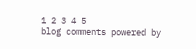1 2 3 4 5
blog comments powered by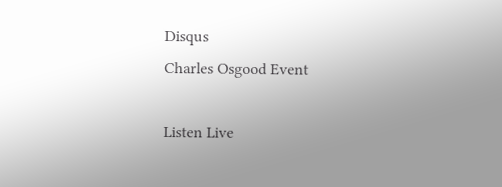Disqus
Charles Osgood Event

Listen Live